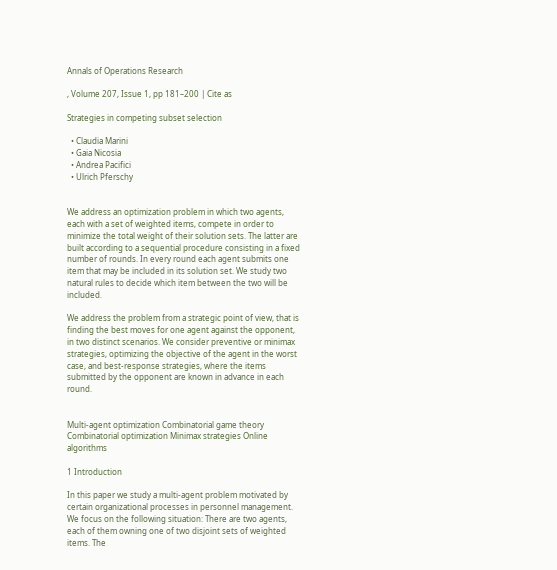Annals of Operations Research

, Volume 207, Issue 1, pp 181–200 | Cite as

Strategies in competing subset selection

  • Claudia Marini
  • Gaia Nicosia
  • Andrea Pacifici
  • Ulrich Pferschy


We address an optimization problem in which two agents, each with a set of weighted items, compete in order to minimize the total weight of their solution sets. The latter are built according to a sequential procedure consisting in a fixed number of rounds. In every round each agent submits one item that may be included in its solution set. We study two natural rules to decide which item between the two will be included.

We address the problem from a strategic point of view, that is finding the best moves for one agent against the opponent, in two distinct scenarios. We consider preventive or minimax strategies, optimizing the objective of the agent in the worst case, and best-response strategies, where the items submitted by the opponent are known in advance in each round.


Multi-agent optimization Combinatorial game theory Combinatorial optimization Minimax strategies Online algorithms

1 Introduction

In this paper we study a multi-agent problem motivated by certain organizational processes in personnel management. We focus on the following situation: There are two agents, each of them owning one of two disjoint sets of weighted items. The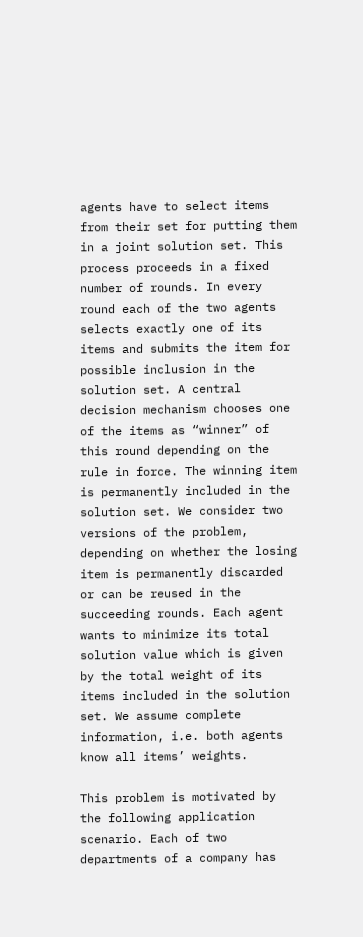agents have to select items from their set for putting them in a joint solution set. This process proceeds in a fixed number of rounds. In every round each of the two agents selects exactly one of its items and submits the item for possible inclusion in the solution set. A central decision mechanism chooses one of the items as “winner” of this round depending on the rule in force. The winning item is permanently included in the solution set. We consider two versions of the problem, depending on whether the losing item is permanently discarded or can be reused in the succeeding rounds. Each agent wants to minimize its total solution value which is given by the total weight of its items included in the solution set. We assume complete information, i.e. both agents know all items’ weights.

This problem is motivated by the following application scenario. Each of two departments of a company has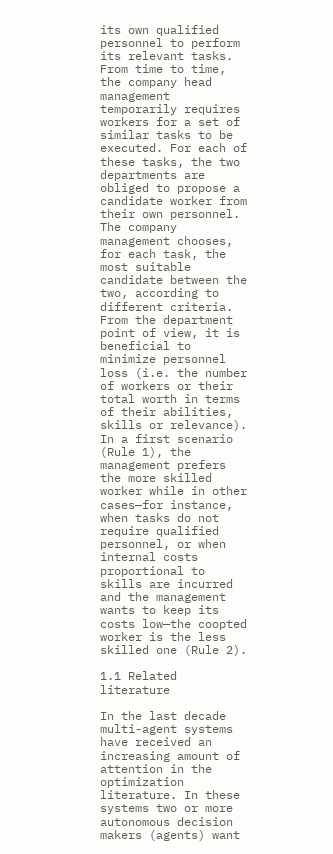its own qualified personnel to perform its relevant tasks. From time to time, the company head management temporarily requires workers for a set of similar tasks to be executed. For each of these tasks, the two departments are obliged to propose a candidate worker from their own personnel. The company management chooses, for each task, the most suitable candidate between the two, according to different criteria. From the department point of view, it is beneficial to minimize personnel loss (i.e. the number of workers or their total worth in terms of their abilities, skills or relevance). In a first scenario (Rule 1), the management prefers the more skilled worker while in other cases—for instance, when tasks do not require qualified personnel, or when internal costs proportional to skills are incurred and the management wants to keep its costs low—the coopted worker is the less skilled one (Rule 2).

1.1 Related literature

In the last decade multi-agent systems have received an increasing amount of attention in the optimization literature. In these systems two or more autonomous decision makers (agents) want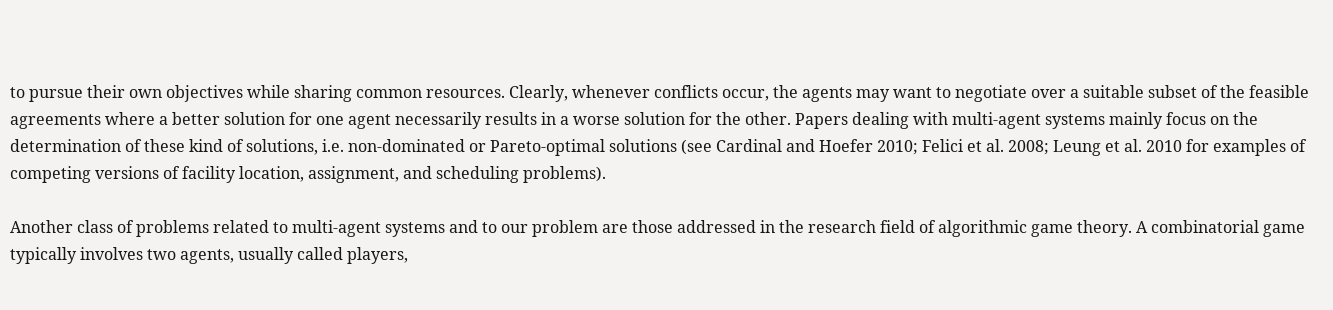to pursue their own objectives while sharing common resources. Clearly, whenever conflicts occur, the agents may want to negotiate over a suitable subset of the feasible agreements where a better solution for one agent necessarily results in a worse solution for the other. Papers dealing with multi-agent systems mainly focus on the determination of these kind of solutions, i.e. non-dominated or Pareto-optimal solutions (see Cardinal and Hoefer 2010; Felici et al. 2008; Leung et al. 2010 for examples of competing versions of facility location, assignment, and scheduling problems).

Another class of problems related to multi-agent systems and to our problem are those addressed in the research field of algorithmic game theory. A combinatorial game typically involves two agents, usually called players,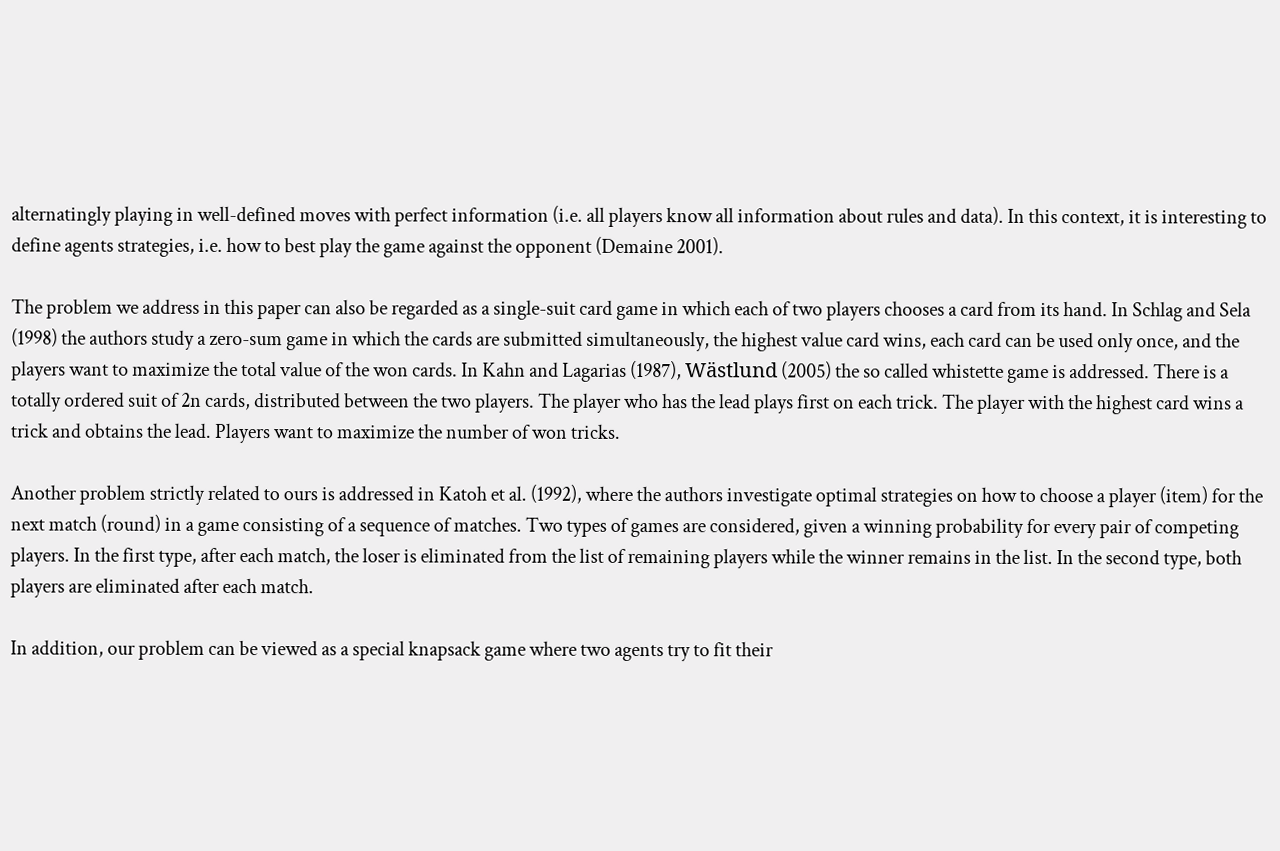alternatingly playing in well-defined moves with perfect information (i.e. all players know all information about rules and data). In this context, it is interesting to define agents strategies, i.e. how to best play the game against the opponent (Demaine 2001).

The problem we address in this paper can also be regarded as a single-suit card game in which each of two players chooses a card from its hand. In Schlag and Sela (1998) the authors study a zero-sum game in which the cards are submitted simultaneously, the highest value card wins, each card can be used only once, and the players want to maximize the total value of the won cards. In Kahn and Lagarias (1987), Wästlund (2005) the so called whistette game is addressed. There is a totally ordered suit of 2n cards, distributed between the two players. The player who has the lead plays first on each trick. The player with the highest card wins a trick and obtains the lead. Players want to maximize the number of won tricks.

Another problem strictly related to ours is addressed in Katoh et al. (1992), where the authors investigate optimal strategies on how to choose a player (item) for the next match (round) in a game consisting of a sequence of matches. Two types of games are considered, given a winning probability for every pair of competing players. In the first type, after each match, the loser is eliminated from the list of remaining players while the winner remains in the list. In the second type, both players are eliminated after each match.

In addition, our problem can be viewed as a special knapsack game where two agents try to fit their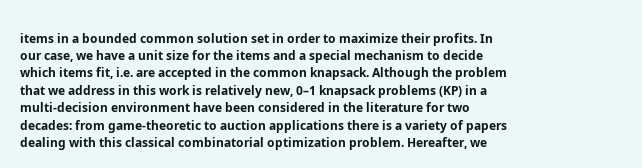items in a bounded common solution set in order to maximize their profits. In our case, we have a unit size for the items and a special mechanism to decide which items fit, i.e. are accepted in the common knapsack. Although the problem that we address in this work is relatively new, 0–1 knapsack problems (KP) in a multi-decision environment have been considered in the literature for two decades: from game-theoretic to auction applications there is a variety of papers dealing with this classical combinatorial optimization problem. Hereafter, we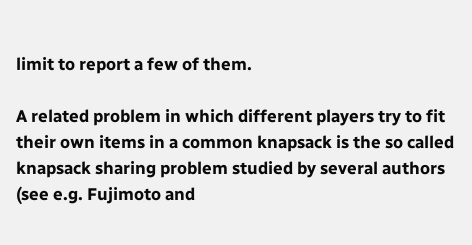limit to report a few of them.

A related problem in which different players try to fit their own items in a common knapsack is the so called knapsack sharing problem studied by several authors (see e.g. Fujimoto and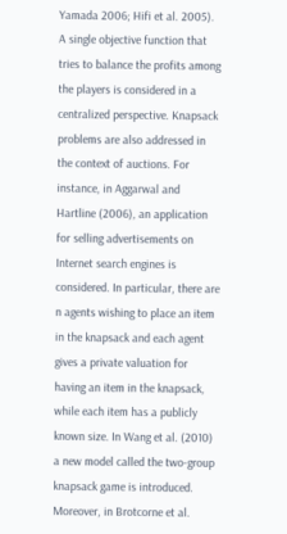Yamada 2006; Hifi et al. 2005). A single objective function that tries to balance the profits among the players is considered in a centralized perspective. Knapsack problems are also addressed in the context of auctions. For instance, in Aggarwal and Hartline (2006), an application for selling advertisements on Internet search engines is considered. In particular, there are n agents wishing to place an item in the knapsack and each agent gives a private valuation for having an item in the knapsack, while each item has a publicly known size. In Wang et al. (2010) a new model called the two-group knapsack game is introduced. Moreover, in Brotcorne et al.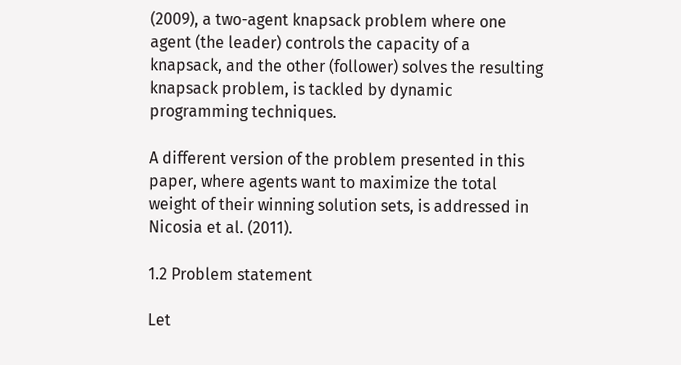(2009), a two-agent knapsack problem where one agent (the leader) controls the capacity of a knapsack, and the other (follower) solves the resulting knapsack problem, is tackled by dynamic programming techniques.

A different version of the problem presented in this paper, where agents want to maximize the total weight of their winning solution sets, is addressed in Nicosia et al. (2011).

1.2 Problem statement

Let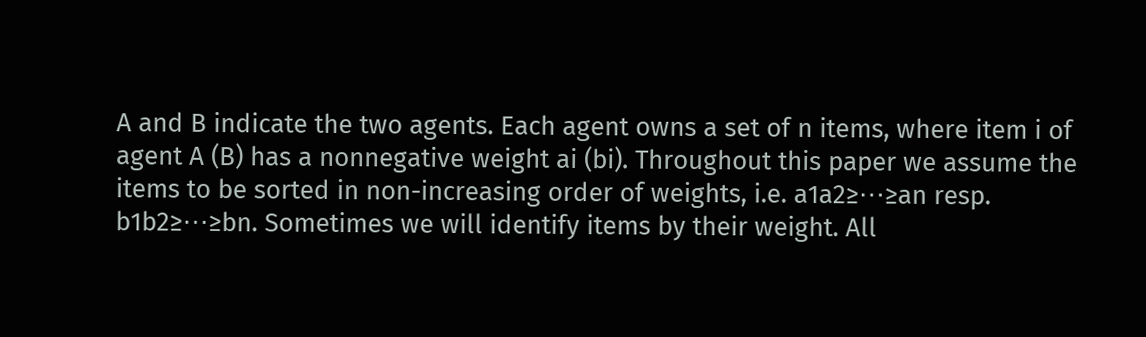A and B indicate the two agents. Each agent owns a set of n items, where item i of agent A (B) has a nonnegative weight ai (bi). Throughout this paper we assume the items to be sorted in non-increasing order of weights, i.e. a1a2≥⋯≥an resp. b1b2≥⋯≥bn. Sometimes we will identify items by their weight. All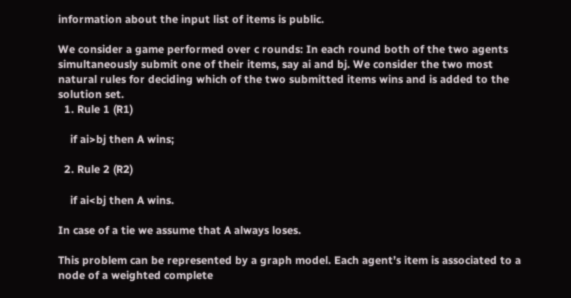information about the input list of items is public.

We consider a game performed over c rounds: In each round both of the two agents simultaneously submit one of their items, say ai and bj. We consider the two most natural rules for deciding which of the two submitted items wins and is added to the solution set.
  1. Rule 1 (R1)

    if ai>bj then A wins;

  2. Rule 2 (R2)

    if ai<bj then A wins.

In case of a tie we assume that A always loses.

This problem can be represented by a graph model. Each agent’s item is associated to a node of a weighted complete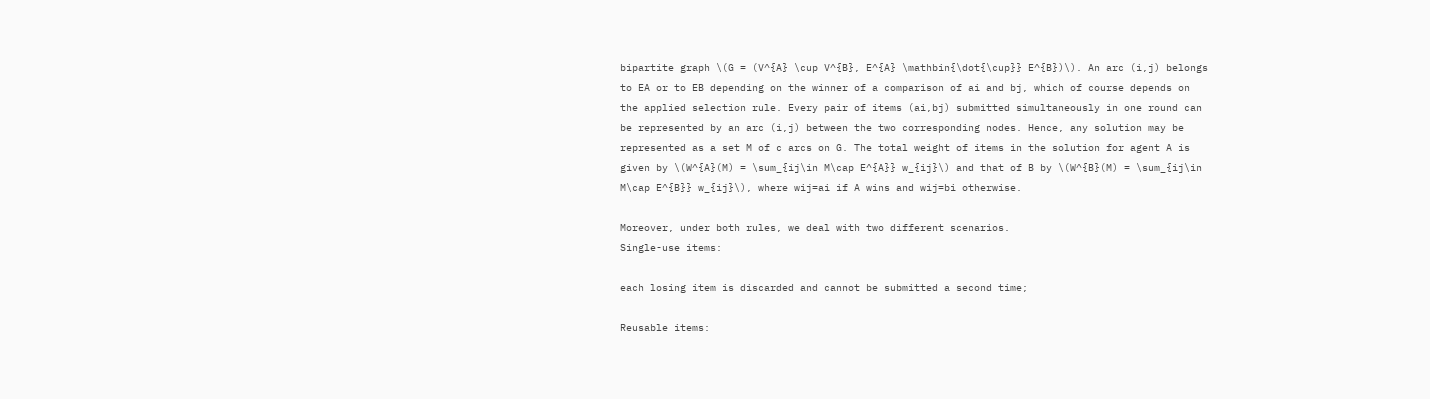bipartite graph \(G = (V^{A} \cup V^{B}, E^{A} \mathbin{\dot{\cup}} E^{B})\). An arc (i,j) belongs to EA or to EB depending on the winner of a comparison of ai and bj, which of course depends on the applied selection rule. Every pair of items (ai,bj) submitted simultaneously in one round can be represented by an arc (i,j) between the two corresponding nodes. Hence, any solution may be represented as a set M of c arcs on G. The total weight of items in the solution for agent A is given by \(W^{A}(M) = \sum_{ij\in M\cap E^{A}} w_{ij}\) and that of B by \(W^{B}(M) = \sum_{ij\in M\cap E^{B}} w_{ij}\), where wij=ai if A wins and wij=bi otherwise.

Moreover, under both rules, we deal with two different scenarios.
Single-use items:

each losing item is discarded and cannot be submitted a second time;

Reusable items: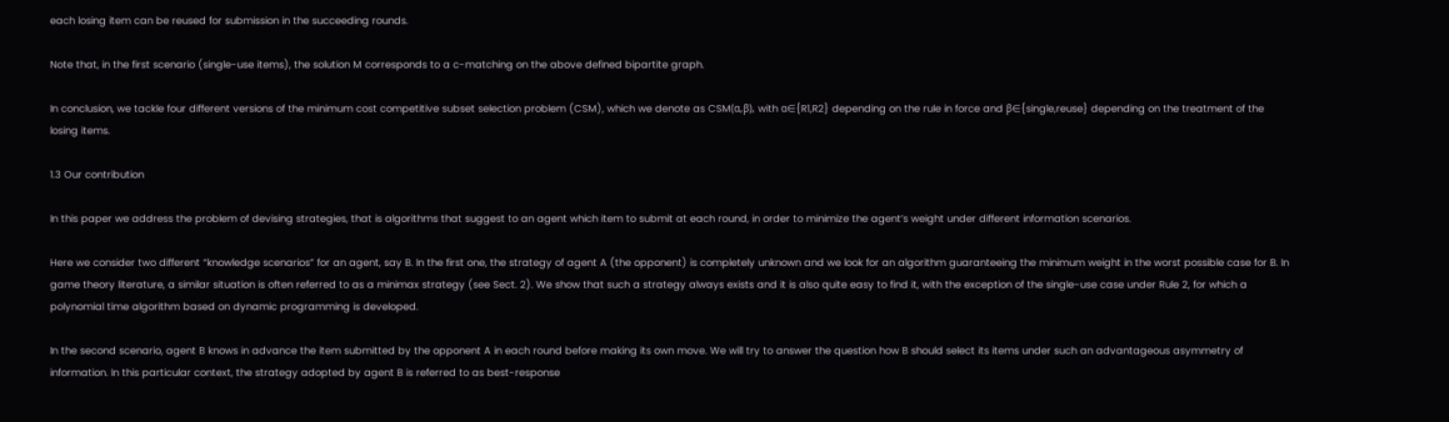each losing item can be reused for submission in the succeeding rounds.

Note that, in the first scenario (single-use items), the solution M corresponds to a c-matching on the above defined bipartite graph.

In conclusion, we tackle four different versions of the minimum cost competitive subset selection problem (CSM), which we denote as CSM(α,β), with α∈{R1,R2} depending on the rule in force and β∈{single,reuse} depending on the treatment of the losing items.

1.3 Our contribution

In this paper we address the problem of devising strategies, that is algorithms that suggest to an agent which item to submit at each round, in order to minimize the agent’s weight under different information scenarios.

Here we consider two different “knowledge scenarios” for an agent, say B. In the first one, the strategy of agent A (the opponent) is completely unknown and we look for an algorithm guaranteeing the minimum weight in the worst possible case for B. In game theory literature, a similar situation is often referred to as a minimax strategy (see Sect. 2). We show that such a strategy always exists and it is also quite easy to find it, with the exception of the single-use case under Rule 2, for which a polynomial time algorithm based on dynamic programming is developed.

In the second scenario, agent B knows in advance the item submitted by the opponent A in each round before making its own move. We will try to answer the question how B should select its items under such an advantageous asymmetry of information. In this particular context, the strategy adopted by agent B is referred to as best-response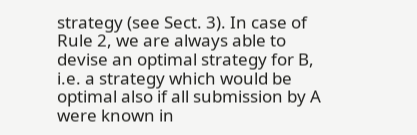strategy (see Sect. 3). In case of Rule 2, we are always able to devise an optimal strategy for B, i.e. a strategy which would be optimal also if all submission by A were known in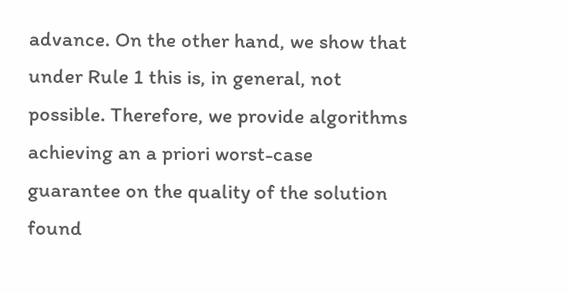advance. On the other hand, we show that under Rule 1 this is, in general, not possible. Therefore, we provide algorithms achieving an a priori worst-case guarantee on the quality of the solution found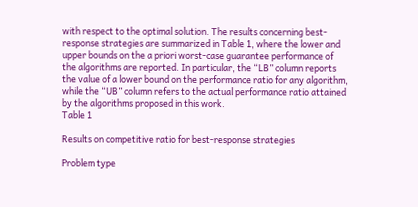with respect to the optimal solution. The results concerning best-response strategies are summarized in Table 1, where the lower and upper bounds on the a priori worst-case guarantee performance of the algorithms are reported. In particular, the “LB” column reports the value of a lower bound on the performance ratio for any algorithm, while the “UB” column refers to the actual performance ratio attained by the algorithms proposed in this work.
Table 1

Results on competitive ratio for best-response strategies

Problem type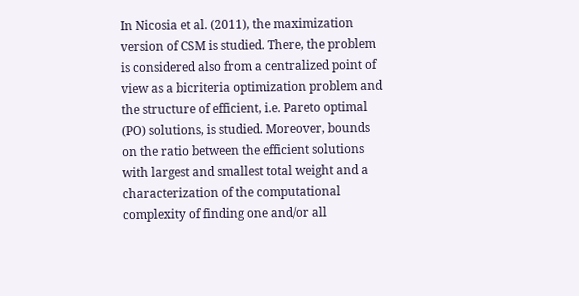In Nicosia et al. (2011), the maximization version of CSM is studied. There, the problem is considered also from a centralized point of view as a bicriteria optimization problem and the structure of efficient, i.e. Pareto optimal (PO) solutions, is studied. Moreover, bounds on the ratio between the efficient solutions with largest and smallest total weight and a characterization of the computational complexity of finding one and/or all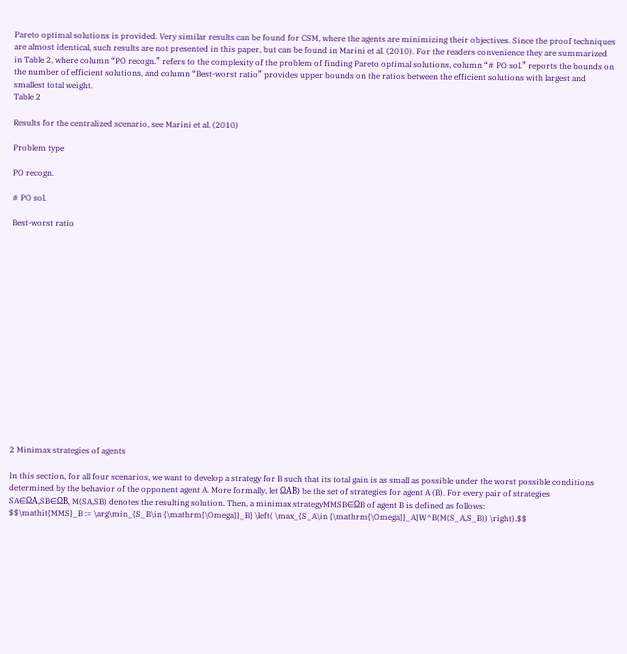Pareto optimal solutions is provided. Very similar results can be found for CSM, where the agents are minimizing their objectives. Since the proof techniques are almost identical, such results are not presented in this paper, but can be found in Marini et al. (2010). For the readers convenience they are summarized in Table 2, where column “PO recogn.” refers to the complexity of the problem of finding Pareto optimal solutions, column “# PO sol.” reports the bounds on the number of efficient solutions, and column “Best-worst ratio” provides upper bounds on the ratios between the efficient solutions with largest and smallest total weight.
Table 2

Results for the centralized scenario, see Marini et al. (2010)

Problem type

PO recogn.

# PO sol.

Best-worst ratio

















2 Minimax strategies of agents

In this section, for all four scenarios, we want to develop a strategy for B such that its total gain is as small as possible under the worst possible conditions determined by the behavior of the opponent agent A. More formally, let ΩAB) be the set of strategies for agent A (B). For every pair of strategies SA∈ΩA,SB∈ΩB, M(SA,SB) denotes the resulting solution. Then, a minimax strategyMMSB∈ΩB of agent B is defined as follows:
$$\mathit{MMS}_B := \arg\min_{S_B\in {\mathrm{\Omega}}_B} \left( \max_{S_A\in {\mathrm{\Omega}}_A}W^B(M(S_A,S_B)) \right).$$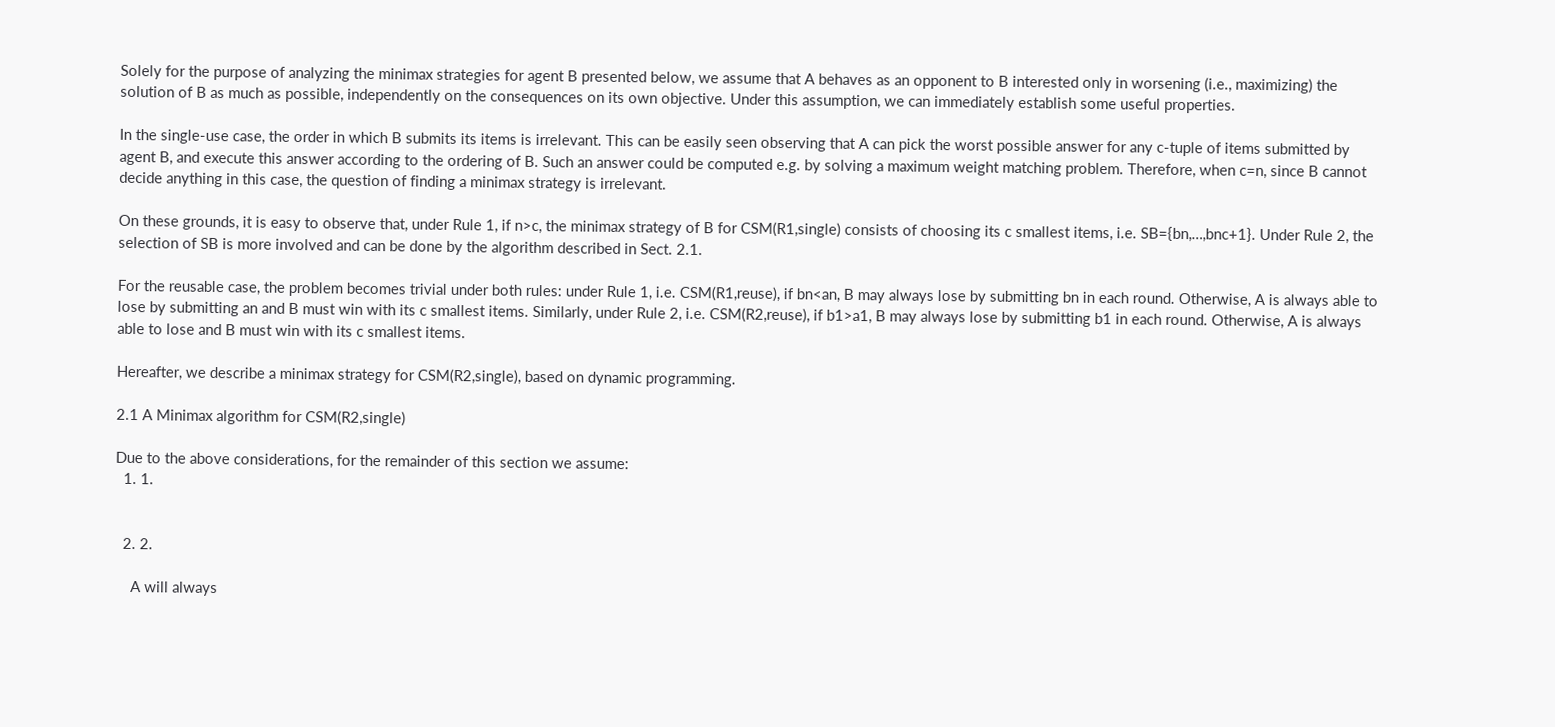Solely for the purpose of analyzing the minimax strategies for agent B presented below, we assume that A behaves as an opponent to B interested only in worsening (i.e., maximizing) the solution of B as much as possible, independently on the consequences on its own objective. Under this assumption, we can immediately establish some useful properties.

In the single-use case, the order in which B submits its items is irrelevant. This can be easily seen observing that A can pick the worst possible answer for any c-tuple of items submitted by agent B, and execute this answer according to the ordering of B. Such an answer could be computed e.g. by solving a maximum weight matching problem. Therefore, when c=n, since B cannot decide anything in this case, the question of finding a minimax strategy is irrelevant.

On these grounds, it is easy to observe that, under Rule 1, if n>c, the minimax strategy of B for CSM(R1,single) consists of choosing its c smallest items, i.e. SB={bn,…,bnc+1}. Under Rule 2, the selection of SB is more involved and can be done by the algorithm described in Sect. 2.1.

For the reusable case, the problem becomes trivial under both rules: under Rule 1, i.e. CSM(R1,reuse), if bn<an, B may always lose by submitting bn in each round. Otherwise, A is always able to lose by submitting an and B must win with its c smallest items. Similarly, under Rule 2, i.e. CSM(R2,reuse), if b1>a1, B may always lose by submitting b1 in each round. Otherwise, A is always able to lose and B must win with its c smallest items.

Hereafter, we describe a minimax strategy for CSM(R2,single), based on dynamic programming.

2.1 A Minimax algorithm for CSM(R2,single)

Due to the above considerations, for the remainder of this section we assume:
  1. 1.


  2. 2.

    A will always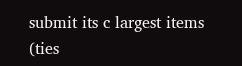submit its c largest items (ties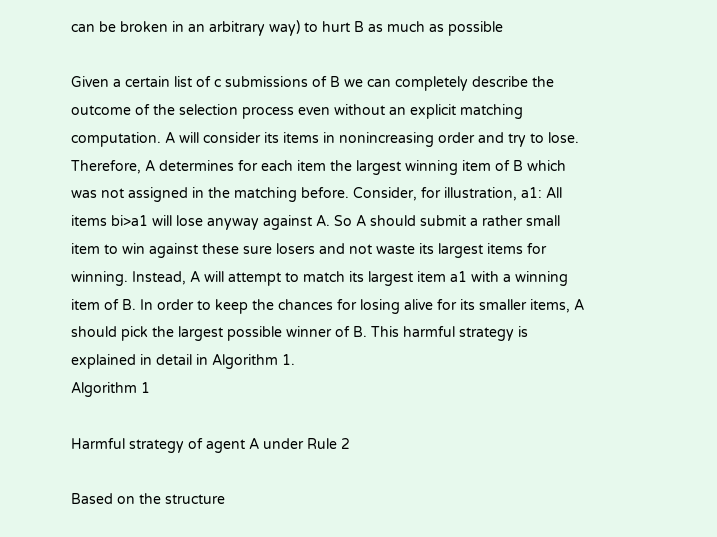can be broken in an arbitrary way) to hurt B as much as possible

Given a certain list of c submissions of B we can completely describe the outcome of the selection process even without an explicit matching computation. A will consider its items in nonincreasing order and try to lose. Therefore, A determines for each item the largest winning item of B which was not assigned in the matching before. Consider, for illustration, a1: All items bi>a1 will lose anyway against A. So A should submit a rather small item to win against these sure losers and not waste its largest items for winning. Instead, A will attempt to match its largest item a1 with a winning item of B. In order to keep the chances for losing alive for its smaller items, A should pick the largest possible winner of B. This harmful strategy is explained in detail in Algorithm 1.
Algorithm 1

Harmful strategy of agent A under Rule 2

Based on the structure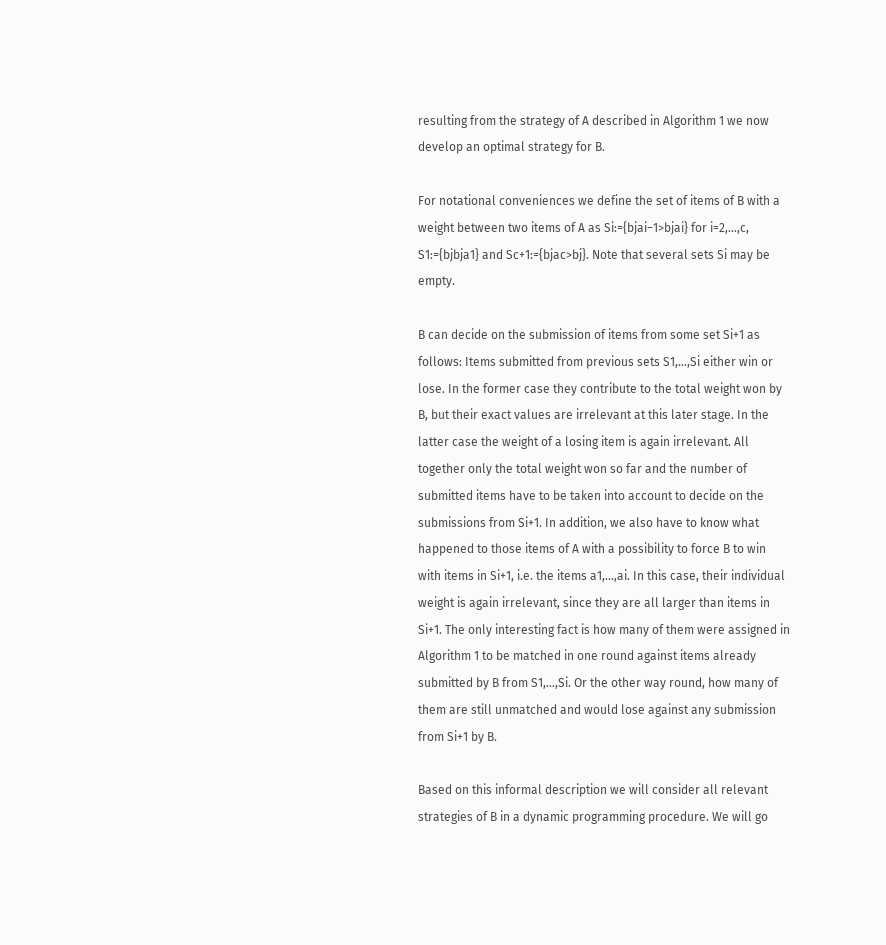resulting from the strategy of A described in Algorithm 1 we now develop an optimal strategy for B.

For notational conveniences we define the set of items of B with a weight between two items of A as Si:={bjai−1>bjai} for i=2,…,c, S1:={bjbja1} and Sc+1:={bjac>bj}. Note that several sets Si may be empty.

B can decide on the submission of items from some set Si+1 as follows: Items submitted from previous sets S1,…,Si either win or lose. In the former case they contribute to the total weight won by B, but their exact values are irrelevant at this later stage. In the latter case the weight of a losing item is again irrelevant. All together only the total weight won so far and the number of submitted items have to be taken into account to decide on the submissions from Si+1. In addition, we also have to know what happened to those items of A with a possibility to force B to win with items in Si+1, i.e. the items a1,…,ai. In this case, their individual weight is again irrelevant, since they are all larger than items in Si+1. The only interesting fact is how many of them were assigned in Algorithm 1 to be matched in one round against items already submitted by B from S1,…,Si. Or the other way round, how many of them are still unmatched and would lose against any submission from Si+1 by B.

Based on this informal description we will consider all relevant strategies of B in a dynamic programming procedure. We will go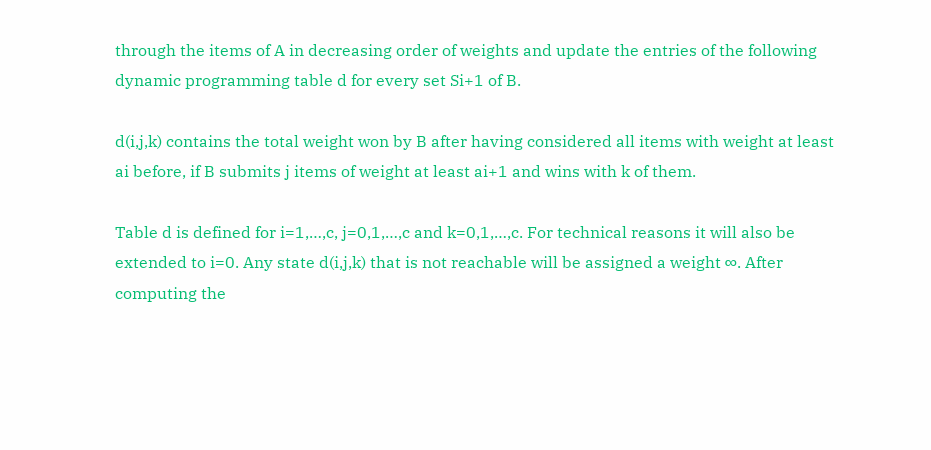through the items of A in decreasing order of weights and update the entries of the following dynamic programming table d for every set Si+1 of B.

d(i,j,k) contains the total weight won by B after having considered all items with weight at least ai before, if B submits j items of weight at least ai+1 and wins with k of them.

Table d is defined for i=1,…,c, j=0,1,…,c and k=0,1,…,c. For technical reasons it will also be extended to i=0. Any state d(i,j,k) that is not reachable will be assigned a weight ∞. After computing the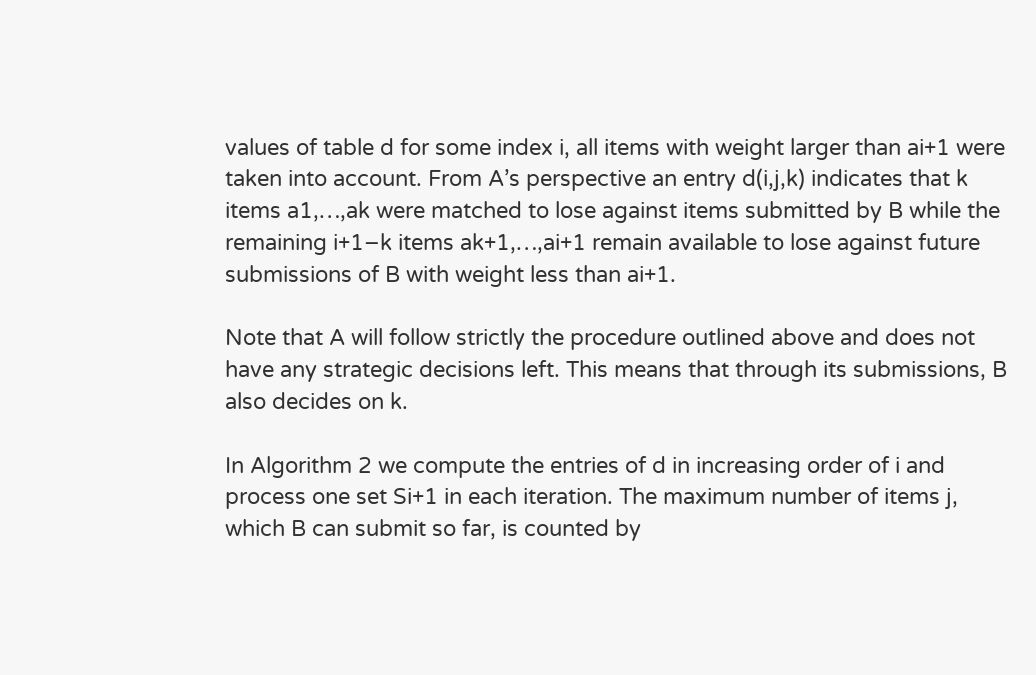values of table d for some index i, all items with weight larger than ai+1 were taken into account. From A’s perspective an entry d(i,j,k) indicates that k items a1,…,ak were matched to lose against items submitted by B while the remaining i+1−k items ak+1,…,ai+1 remain available to lose against future submissions of B with weight less than ai+1.

Note that A will follow strictly the procedure outlined above and does not have any strategic decisions left. This means that through its submissions, B also decides on k.

In Algorithm 2 we compute the entries of d in increasing order of i and process one set Si+1 in each iteration. The maximum number of items j, which B can submit so far, is counted by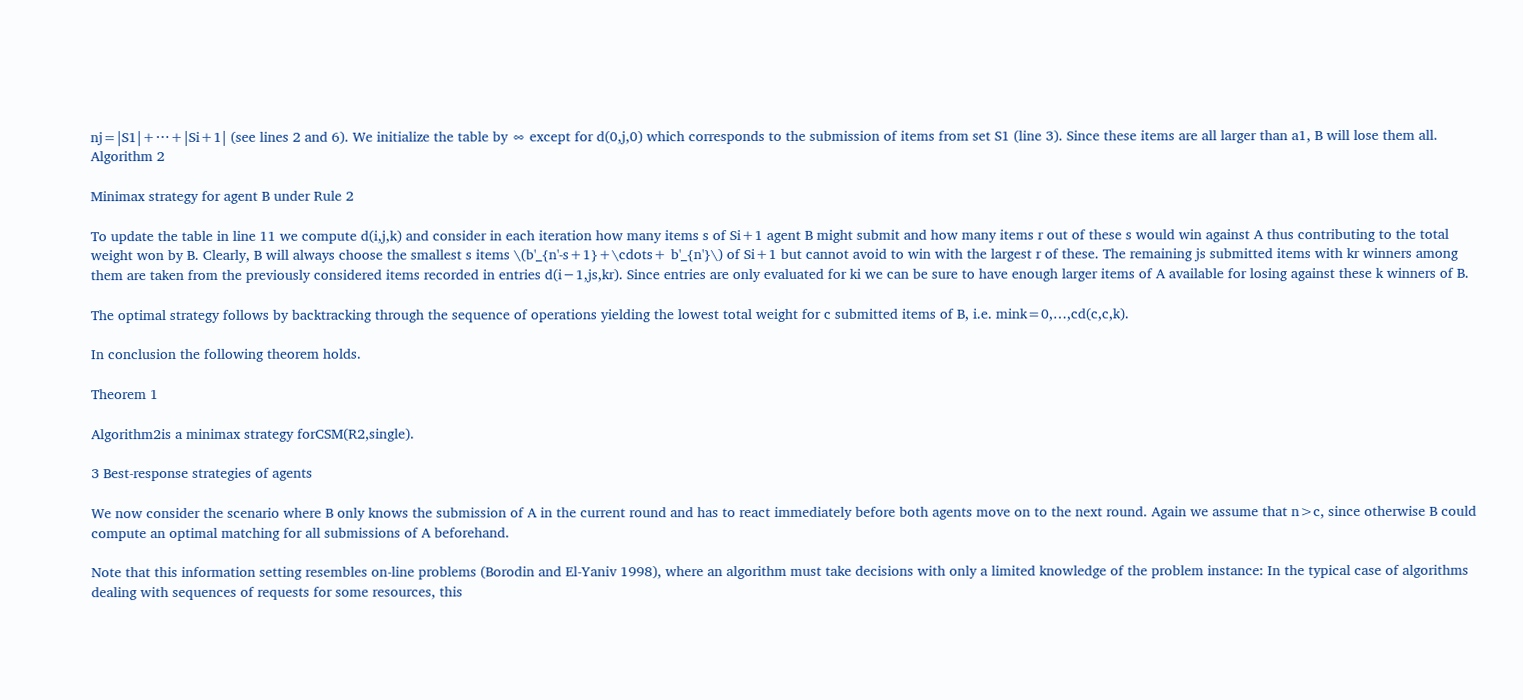nj=|S1|+⋯+|Si+1| (see lines 2 and 6). We initialize the table by ∞ except for d(0,j,0) which corresponds to the submission of items from set S1 (line 3). Since these items are all larger than a1, B will lose them all.
Algorithm 2

Minimax strategy for agent B under Rule 2

To update the table in line 11 we compute d(i,j,k) and consider in each iteration how many items s of Si+1 agent B might submit and how many items r out of these s would win against A thus contributing to the total weight won by B. Clearly, B will always choose the smallest s items \(b'_{n'-s+1}+\cdots+ b'_{n'}\) of Si+1 but cannot avoid to win with the largest r of these. The remaining js submitted items with kr winners among them are taken from the previously considered items recorded in entries d(i−1,js,kr). Since entries are only evaluated for ki we can be sure to have enough larger items of A available for losing against these k winners of B.

The optimal strategy follows by backtracking through the sequence of operations yielding the lowest total weight for c submitted items of B, i.e. mink=0,…,cd(c,c,k).

In conclusion the following theorem holds.

Theorem 1

Algorithm2is a minimax strategy forCSM(R2,single).

3 Best-response strategies of agents

We now consider the scenario where B only knows the submission of A in the current round and has to react immediately before both agents move on to the next round. Again we assume that n>c, since otherwise B could compute an optimal matching for all submissions of A beforehand.

Note that this information setting resembles on-line problems (Borodin and El-Yaniv 1998), where an algorithm must take decisions with only a limited knowledge of the problem instance: In the typical case of algorithms dealing with sequences of requests for some resources, this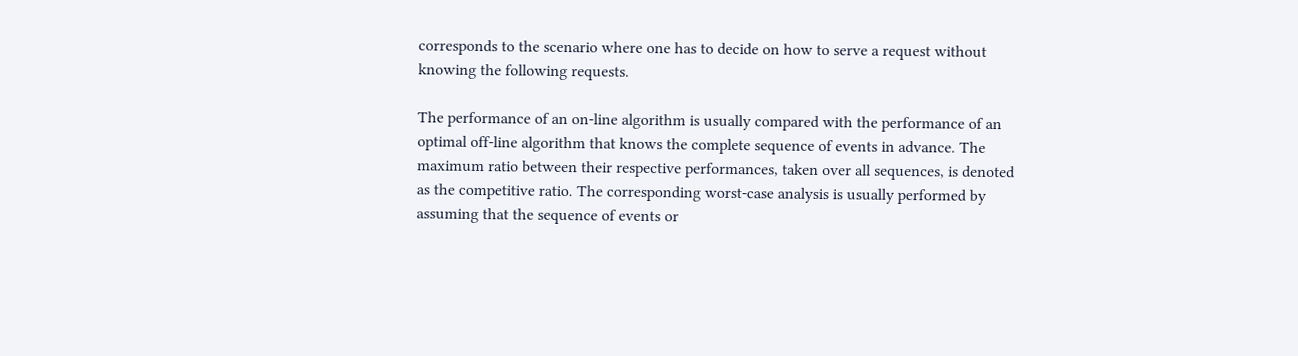corresponds to the scenario where one has to decide on how to serve a request without knowing the following requests.

The performance of an on-line algorithm is usually compared with the performance of an optimal off-line algorithm that knows the complete sequence of events in advance. The maximum ratio between their respective performances, taken over all sequences, is denoted as the competitive ratio. The corresponding worst-case analysis is usually performed by assuming that the sequence of events or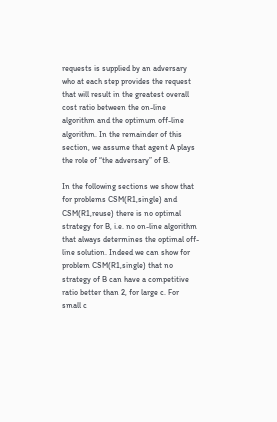requests is supplied by an adversary who at each step provides the request that will result in the greatest overall cost ratio between the on-line algorithm and the optimum off-line algorithm. In the remainder of this section, we assume that agent A plays the role of “the adversary” of B.

In the following sections we show that for problems CSM(R1,single) and CSM(R1,reuse) there is no optimal strategy for B, i.e. no on-line algorithm that always determines the optimal off-line solution. Indeed we can show for problem CSM(R1,single) that no strategy of B can have a competitive ratio better than 2, for large c. For small c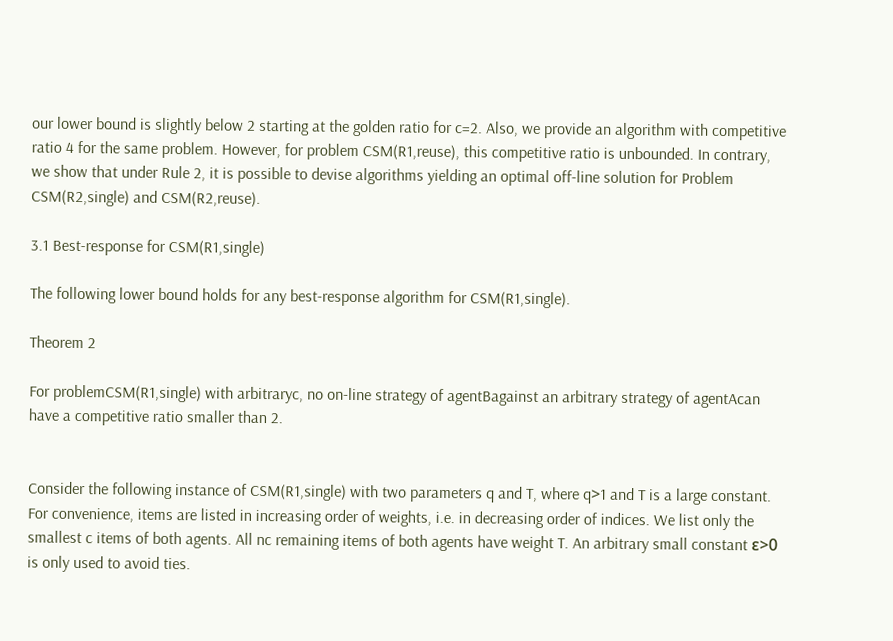our lower bound is slightly below 2 starting at the golden ratio for c=2. Also, we provide an algorithm with competitive ratio 4 for the same problem. However, for problem CSM(R1,reuse), this competitive ratio is unbounded. In contrary, we show that under Rule 2, it is possible to devise algorithms yielding an optimal off-line solution for Problem CSM(R2,single) and CSM(R2,reuse).

3.1 Best-response for CSM(R1,single)

The following lower bound holds for any best-response algorithm for CSM(R1,single).

Theorem 2

For problemCSM(R1,single) with arbitraryc, no on-line strategy of agentBagainst an arbitrary strategy of agentAcan have a competitive ratio smaller than 2.


Consider the following instance of CSM(R1,single) with two parameters q and T, where q>1 and T is a large constant. For convenience, items are listed in increasing order of weights, i.e. in decreasing order of indices. We list only the smallest c items of both agents. All nc remaining items of both agents have weight T. An arbitrary small constant ε>0 is only used to avoid ties.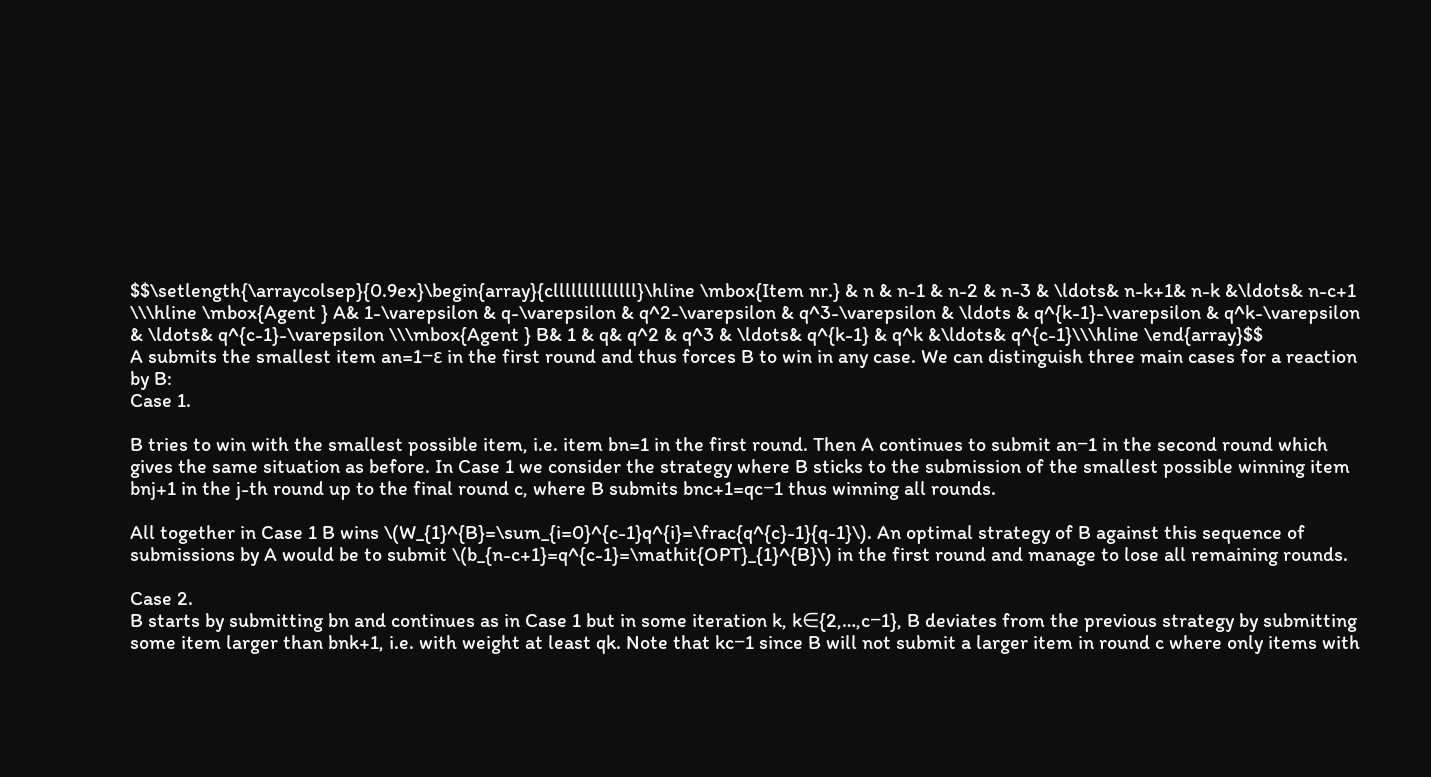$$\setlength{\arraycolsep}{0.9ex}\begin{array}{cllllllllllllll}\hline \mbox{Item nr.} & n & n-1 & n-2 & n-3 & \ldots& n-k+1& n-k &\ldots& n-c+1 \\\hline \mbox{Agent } A& 1-\varepsilon & q-\varepsilon & q^2-\varepsilon & q^3-\varepsilon & \ldots & q^{k-1}-\varepsilon & q^k-\varepsilon & \ldots& q^{c-1}-\varepsilon \\\mbox{Agent } B& 1 & q& q^2 & q^3 & \ldots& q^{k-1} & q^k &\ldots& q^{c-1}\\\hline \end{array}$$
A submits the smallest item an=1−ε in the first round and thus forces B to win in any case. We can distinguish three main cases for a reaction by B:
Case 1.

B tries to win with the smallest possible item, i.e. item bn=1 in the first round. Then A continues to submit an−1 in the second round which gives the same situation as before. In Case 1 we consider the strategy where B sticks to the submission of the smallest possible winning item bnj+1 in the j-th round up to the final round c, where B submits bnc+1=qc−1 thus winning all rounds.

All together in Case 1 B wins \(W_{1}^{B}=\sum_{i=0}^{c-1}q^{i}=\frac{q^{c}-1}{q-1}\). An optimal strategy of B against this sequence of submissions by A would be to submit \(b_{n-c+1}=q^{c-1}=\mathit{OPT}_{1}^{B}\) in the first round and manage to lose all remaining rounds.

Case 2.
B starts by submitting bn and continues as in Case 1 but in some iteration k, k∈{2,…,c−1}, B deviates from the previous strategy by submitting some item larger than bnk+1, i.e. with weight at least qk. Note that kc−1 since B will not submit a larger item in round c where only items with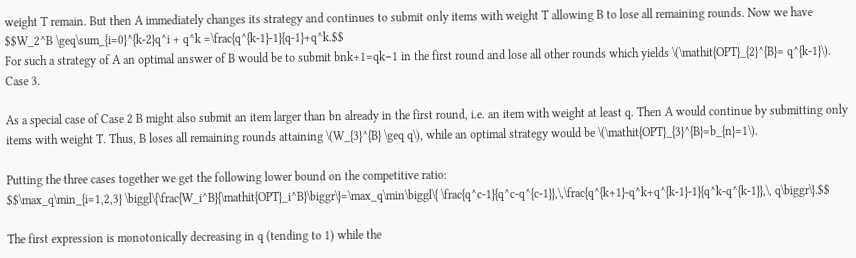weight T remain. But then A immediately changes its strategy and continues to submit only items with weight T allowing B to lose all remaining rounds. Now we have
$$W_2^B \geq\sum_{i=0}^{k-2}q^i + q^k =\frac{q^{k-1}-1}{q-1}+q^k.$$
For such a strategy of A an optimal answer of B would be to submit bnk+1=qk−1 in the first round and lose all other rounds which yields \(\mathit{OPT}_{2}^{B}= q^{k-1}\).
Case 3.

As a special case of Case 2 B might also submit an item larger than bn already in the first round, i.e. an item with weight at least q. Then A would continue by submitting only items with weight T. Thus, B loses all remaining rounds attaining \(W_{3}^{B} \geq q\), while an optimal strategy would be \(\mathit{OPT}_{3}^{B}=b_{n}=1\).

Putting the three cases together we get the following lower bound on the competitive ratio:
$$\max_q\min_{i=1,2,3} \biggl\{\frac{W_i^B}{\mathit{OPT}_i^B}\biggr\}=\max_q\min\biggl\{ \frac{q^c-1}{q^c-q^{c-1}},\,\frac{q^{k+1}-q^k+q^{k-1}-1}{q^k-q^{k-1}},\, q\biggr\}.$$

The first expression is monotonically decreasing in q (tending to 1) while the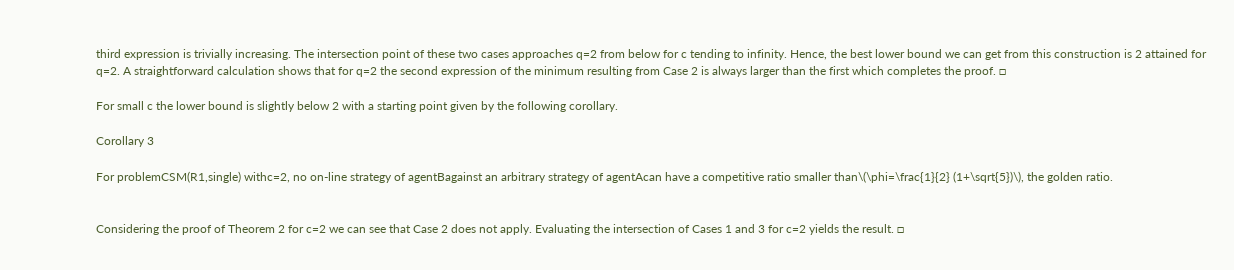third expression is trivially increasing. The intersection point of these two cases approaches q=2 from below for c tending to infinity. Hence, the best lower bound we can get from this construction is 2 attained for q=2. A straightforward calculation shows that for q=2 the second expression of the minimum resulting from Case 2 is always larger than the first which completes the proof. □

For small c the lower bound is slightly below 2 with a starting point given by the following corollary.

Corollary 3

For problemCSM(R1,single) withc=2, no on-line strategy of agentBagainst an arbitrary strategy of agentAcan have a competitive ratio smaller than\(\phi=\frac{1}{2} (1+\sqrt{5})\), the golden ratio.


Considering the proof of Theorem 2 for c=2 we can see that Case 2 does not apply. Evaluating the intersection of Cases 1 and 3 for c=2 yields the result. □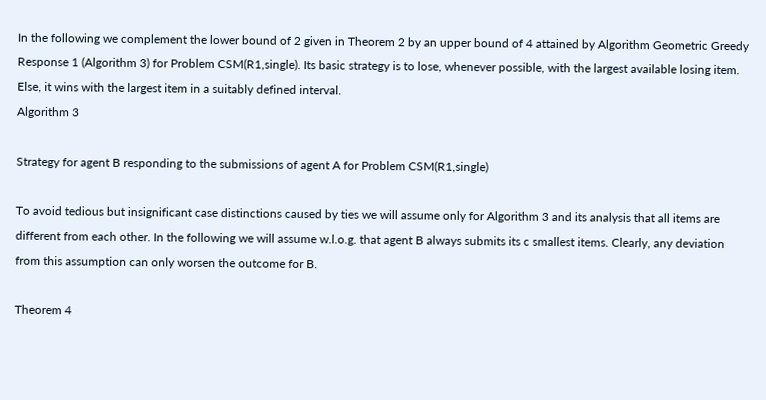In the following we complement the lower bound of 2 given in Theorem 2 by an upper bound of 4 attained by Algorithm Geometric Greedy Response 1 (Algorithm 3) for Problem CSM(R1,single). Its basic strategy is to lose, whenever possible, with the largest available losing item. Else, it wins with the largest item in a suitably defined interval.
Algorithm 3

Strategy for agent B responding to the submissions of agent A for Problem CSM(R1,single)

To avoid tedious but insignificant case distinctions caused by ties we will assume only for Algorithm 3 and its analysis that all items are different from each other. In the following we will assume w.l.o.g. that agent B always submits its c smallest items. Clearly, any deviation from this assumption can only worsen the outcome for B.

Theorem 4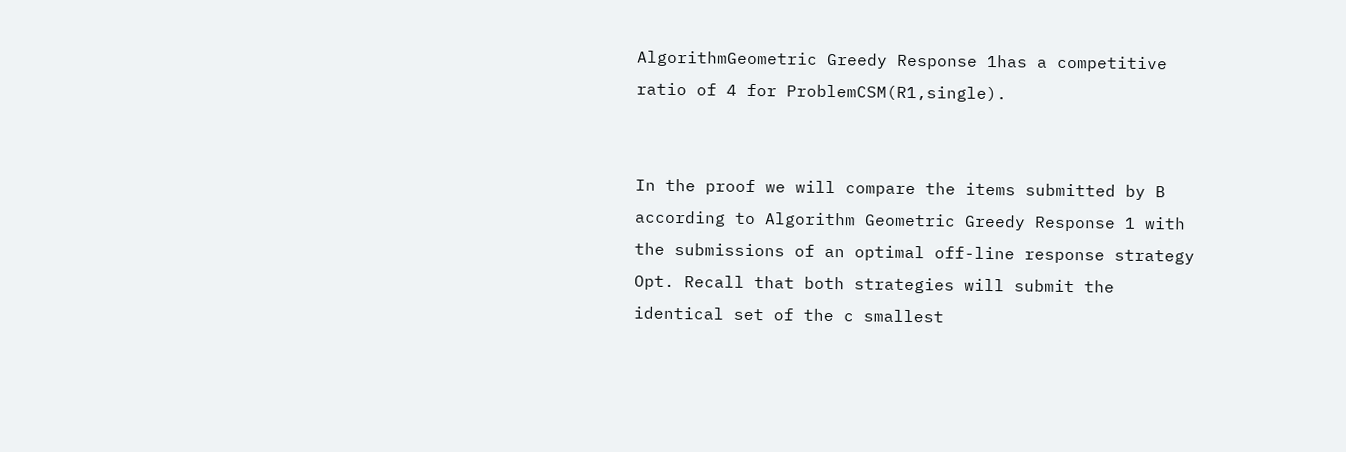AlgorithmGeometric Greedy Response 1has a competitive ratio of 4 for ProblemCSM(R1,single).


In the proof we will compare the items submitted by B according to Algorithm Geometric Greedy Response 1 with the submissions of an optimal off-line response strategy Opt. Recall that both strategies will submit the identical set of the c smallest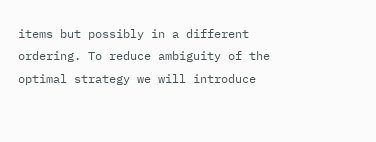items but possibly in a different ordering. To reduce ambiguity of the optimal strategy we will introduce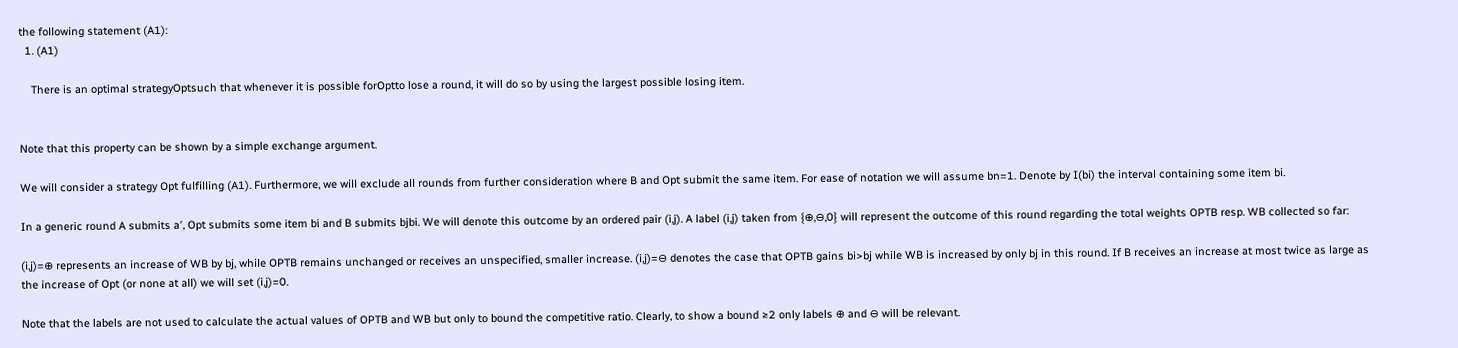the following statement (A1):
  1. (A1)

    There is an optimal strategyOptsuch that whenever it is possible forOptto lose a round, it will do so by using the largest possible losing item.


Note that this property can be shown by a simple exchange argument.

We will consider a strategy Opt fulfilling (A1). Furthermore, we will exclude all rounds from further consideration where B and Opt submit the same item. For ease of notation we will assume bn=1. Denote by I(bi) the interval containing some item bi.

In a generic round A submits a′, Opt submits some item bi and B submits bjbi. We will denote this outcome by an ordered pair (i,j). A label (i,j) taken from {⊕,⊖,0} will represent the outcome of this round regarding the total weights OPTB resp. WB collected so far:

(i,j)=⊕ represents an increase of WB by bj, while OPTB remains unchanged or receives an unspecified, smaller increase. (i,j)=⊖ denotes the case that OPTB gains bi>bj while WB is increased by only bj in this round. If B receives an increase at most twice as large as the increase of Opt (or none at all) we will set (i,j)=0.

Note that the labels are not used to calculate the actual values of OPTB and WB but only to bound the competitive ratio. Clearly, to show a bound ≥2 only labels ⊕ and ⊖ will be relevant.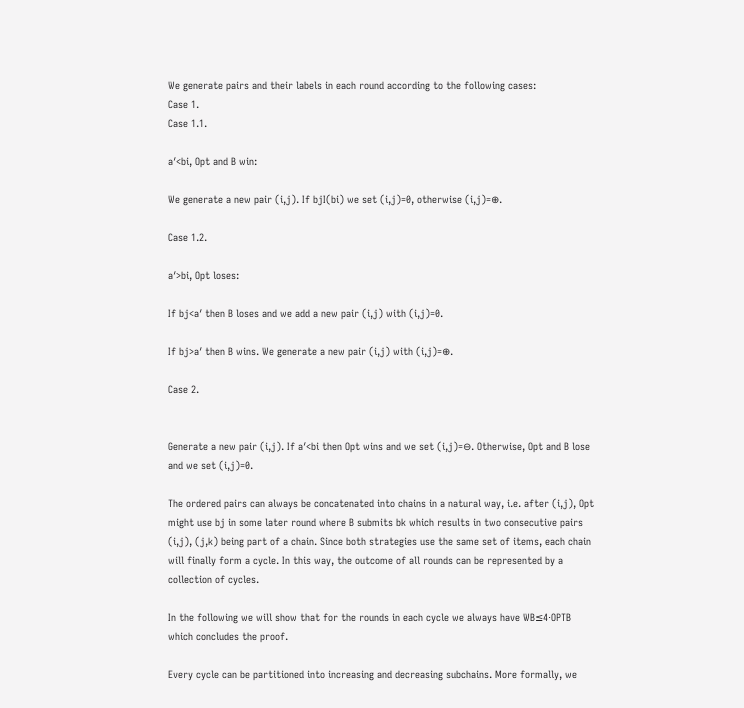We generate pairs and their labels in each round according to the following cases:
Case 1.
Case 1.1.

a′<bi, Opt and B win:

We generate a new pair (i,j). If bjI(bi) we set (i,j)=0, otherwise (i,j)=⊕.

Case 1.2.

a′>bi, Opt loses:

If bj<a′ then B loses and we add a new pair (i,j) with (i,j)=0.

If bj>a′ then B wins. We generate a new pair (i,j) with (i,j)=⊕.

Case 2.


Generate a new pair (i,j). If a′<bi then Opt wins and we set (i,j)=⊖. Otherwise, Opt and B lose and we set (i,j)=0.

The ordered pairs can always be concatenated into chains in a natural way, i.e. after (i,j), Opt might use bj in some later round where B submits bk which results in two consecutive pairs (i,j), (j,k) being part of a chain. Since both strategies use the same set of items, each chain will finally form a cycle. In this way, the outcome of all rounds can be represented by a collection of cycles.

In the following we will show that for the rounds in each cycle we always have WB≤4⋅OPTB which concludes the proof.

Every cycle can be partitioned into increasing and decreasing subchains. More formally, we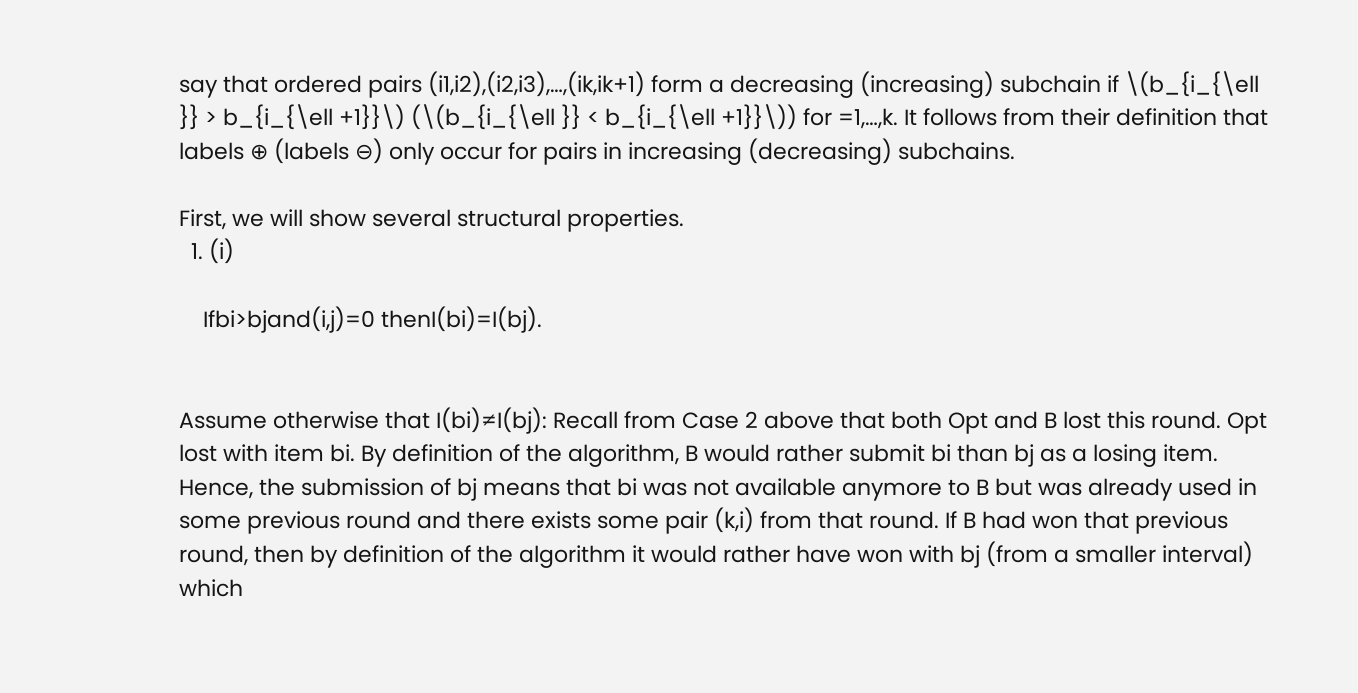say that ordered pairs (i1,i2),(i2,i3),…,(ik,ik+1) form a decreasing (increasing) subchain if \(b_{i_{\ell }} > b_{i_{\ell +1}}\) (\(b_{i_{\ell }} < b_{i_{\ell +1}}\)) for =1,…,k. It follows from their definition that labels ⊕ (labels ⊖) only occur for pairs in increasing (decreasing) subchains.

First, we will show several structural properties.
  1. (i)

    Ifbi>bjand(i,j)=0 thenI(bi)=I(bj).


Assume otherwise that I(bi)≠I(bj): Recall from Case 2 above that both Opt and B lost this round. Opt lost with item bi. By definition of the algorithm, B would rather submit bi than bj as a losing item. Hence, the submission of bj means that bi was not available anymore to B but was already used in some previous round and there exists some pair (k,i) from that round. If B had won that previous round, then by definition of the algorithm it would rather have won with bj (from a smaller interval) which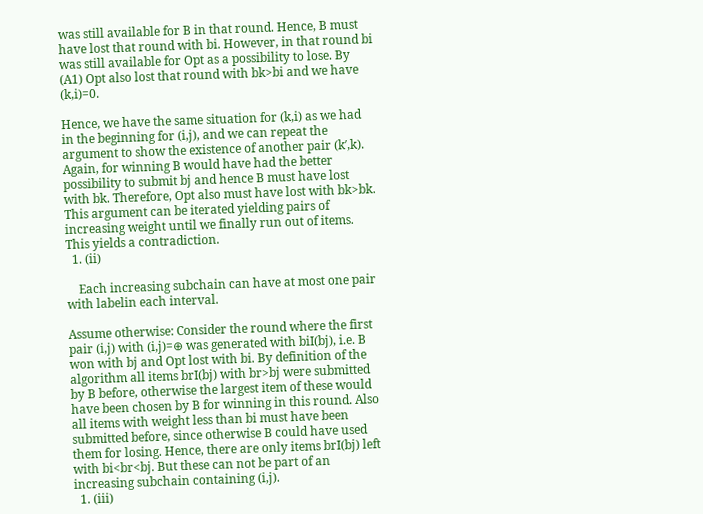was still available for B in that round. Hence, B must have lost that round with bi. However, in that round bi was still available for Opt as a possibility to lose. By (A1) Opt also lost that round with bk>bi and we have (k,i)=0.

Hence, we have the same situation for (k,i) as we had in the beginning for (i,j), and we can repeat the argument to show the existence of another pair (k′,k). Again, for winning B would have had the better possibility to submit bj and hence B must have lost with bk. Therefore, Opt also must have lost with bk>bk. This argument can be iterated yielding pairs of increasing weight until we finally run out of items. This yields a contradiction.
  1. (ii)

    Each increasing subchain can have at most one pair with labelin each interval.

Assume otherwise: Consider the round where the first pair (i,j) with (i,j)=⊕ was generated with biI(bj), i.e. B won with bj and Opt lost with bi. By definition of the algorithm all items brI(bj) with br>bj were submitted by B before, otherwise the largest item of these would have been chosen by B for winning in this round. Also all items with weight less than bi must have been submitted before, since otherwise B could have used them for losing. Hence, there are only items brI(bj) left with bi<br<bj. But these can not be part of an increasing subchain containing (i,j).
  1. (iii)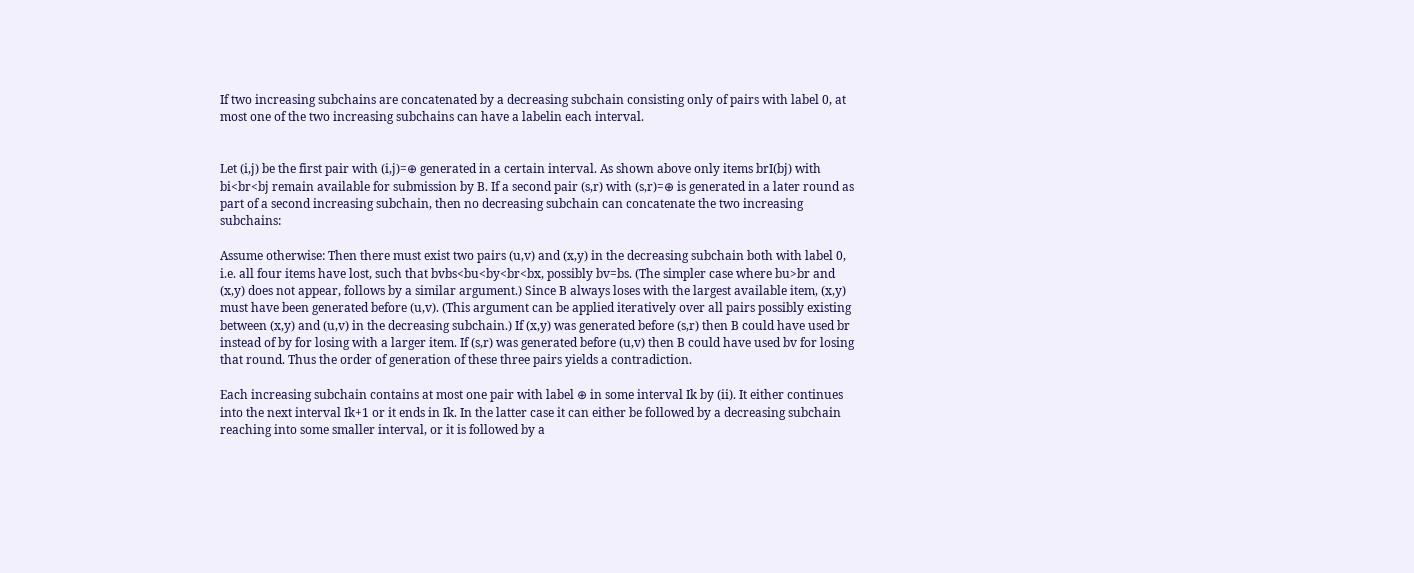If two increasing subchains are concatenated by a decreasing subchain consisting only of pairs with label 0, at most one of the two increasing subchains can have a labelin each interval.


Let (i,j) be the first pair with (i,j)=⊕ generated in a certain interval. As shown above only items brI(bj) with bi<br<bj remain available for submission by B. If a second pair (s,r) with (s,r)=⊕ is generated in a later round as part of a second increasing subchain, then no decreasing subchain can concatenate the two increasing subchains:

Assume otherwise: Then there must exist two pairs (u,v) and (x,y) in the decreasing subchain both with label 0, i.e. all four items have lost, such that bvbs<bu<by<br<bx, possibly bv=bs. (The simpler case where bu>br and (x,y) does not appear, follows by a similar argument.) Since B always loses with the largest available item, (x,y) must have been generated before (u,v). (This argument can be applied iteratively over all pairs possibly existing between (x,y) and (u,v) in the decreasing subchain.) If (x,y) was generated before (s,r) then B could have used br instead of by for losing with a larger item. If (s,r) was generated before (u,v) then B could have used bv for losing that round. Thus the order of generation of these three pairs yields a contradiction.

Each increasing subchain contains at most one pair with label ⊕ in some interval Ik by (ii). It either continues into the next interval Ik+1 or it ends in Ik. In the latter case it can either be followed by a decreasing subchain reaching into some smaller interval, or it is followed by a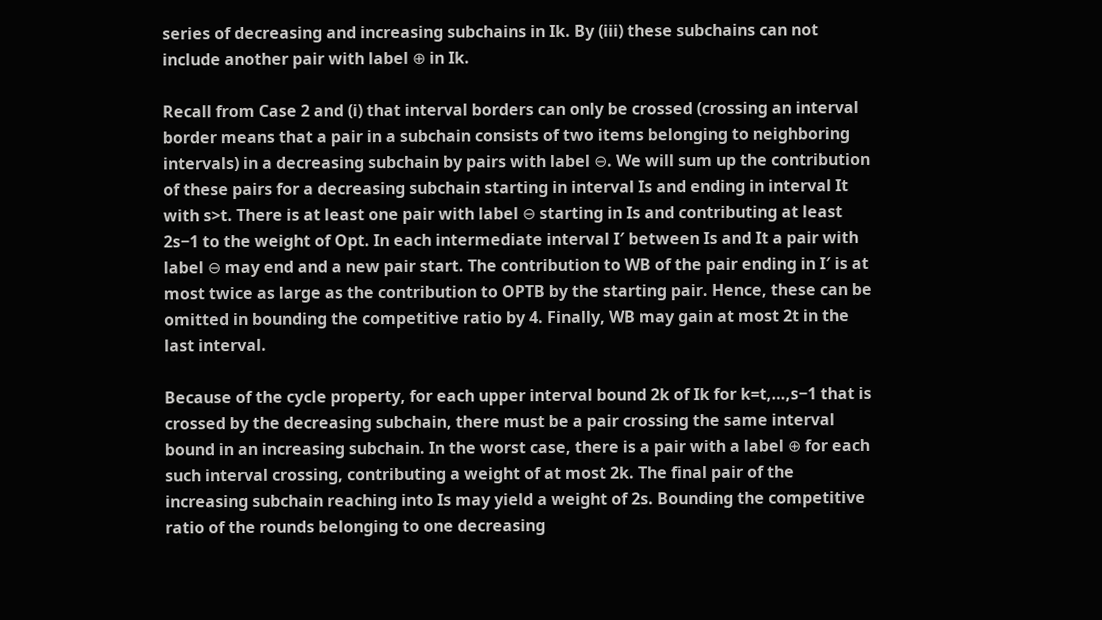series of decreasing and increasing subchains in Ik. By (iii) these subchains can not include another pair with label ⊕ in Ik.

Recall from Case 2 and (i) that interval borders can only be crossed (crossing an interval border means that a pair in a subchain consists of two items belonging to neighboring intervals) in a decreasing subchain by pairs with label ⊖. We will sum up the contribution of these pairs for a decreasing subchain starting in interval Is and ending in interval It with s>t. There is at least one pair with label ⊖ starting in Is and contributing at least 2s−1 to the weight of Opt. In each intermediate interval I′ between Is and It a pair with label ⊖ may end and a new pair start. The contribution to WB of the pair ending in I′ is at most twice as large as the contribution to OPTB by the starting pair. Hence, these can be omitted in bounding the competitive ratio by 4. Finally, WB may gain at most 2t in the last interval.

Because of the cycle property, for each upper interval bound 2k of Ik for k=t,…,s−1 that is crossed by the decreasing subchain, there must be a pair crossing the same interval bound in an increasing subchain. In the worst case, there is a pair with a label ⊕ for each such interval crossing, contributing a weight of at most 2k. The final pair of the increasing subchain reaching into Is may yield a weight of 2s. Bounding the competitive ratio of the rounds belonging to one decreasing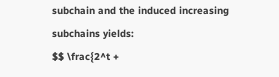subchain and the induced increasing subchains yields:
$$ \frac{2^t +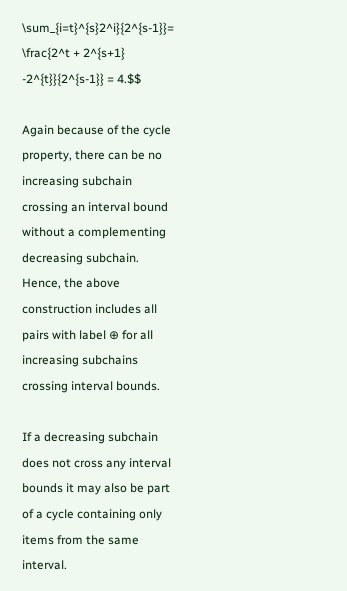\sum_{i=t}^{s}2^i}{2^{s-1}}= \frac{2^t + 2^{s+1} -2^{t}}{2^{s-1}} = 4.$$

Again because of the cycle property, there can be no increasing subchain crossing an interval bound without a complementing decreasing subchain. Hence, the above construction includes all pairs with label ⊕ for all increasing subchains crossing interval bounds.

If a decreasing subchain does not cross any interval bounds it may also be part of a cycle containing only items from the same interval.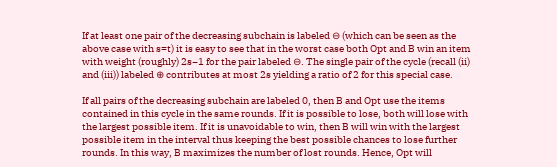If at least one pair of the decreasing subchain is labeled ⊖ (which can be seen as the above case with s=t) it is easy to see that in the worst case both Opt and B win an item with weight (roughly) 2s−1 for the pair labeled ⊖. The single pair of the cycle (recall (ii) and (iii)) labeled ⊕ contributes at most 2s yielding a ratio of 2 for this special case.

If all pairs of the decreasing subchain are labeled 0, then B and Opt use the items contained in this cycle in the same rounds. If it is possible to lose, both will lose with the largest possible item. If it is unavoidable to win, then B will win with the largest possible item in the interval thus keeping the best possible chances to lose further rounds. In this way, B maximizes the number of lost rounds. Hence, Opt will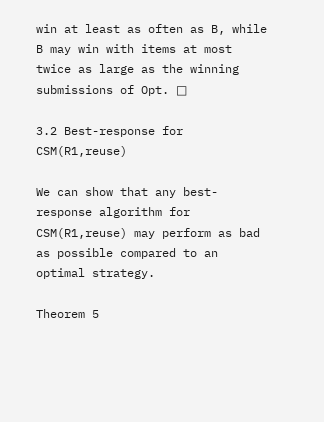win at least as often as B, while B may win with items at most twice as large as the winning submissions of Opt. □

3.2 Best-response for CSM(R1,reuse)

We can show that any best-response algorithm for CSM(R1,reuse) may perform as bad as possible compared to an optimal strategy.

Theorem 5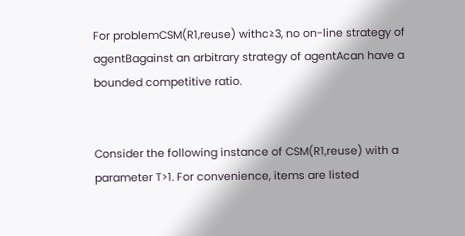For problemCSM(R1,reuse) withc≥3, no on-line strategy of agentBagainst an arbitrary strategy of agentAcan have a bounded competitive ratio.


Consider the following instance of CSM(R1,reuse) with a parameter T>1. For convenience, items are listed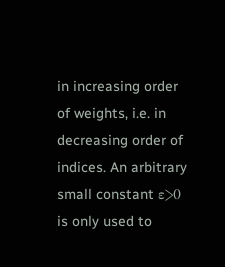in increasing order of weights, i.e. in decreasing order of indices. An arbitrary small constant ε>0 is only used to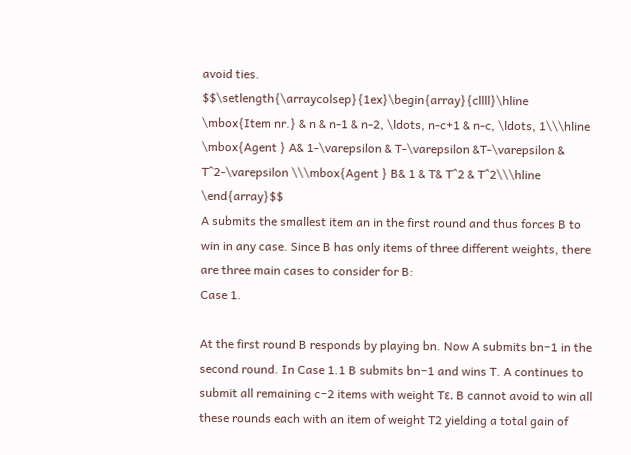avoid ties.
$$\setlength{\arraycolsep}{1ex}\begin{array}{cllll}\hline \mbox{Item nr.} & n & n-1 & n-2, \ldots, n-c+1 & n-c, \ldots, 1\\\hline \mbox{Agent } A& 1-\varepsilon & T-\varepsilon &T-\varepsilon & T^2-\varepsilon \\\mbox{Agent } B& 1 & T& T^2 & T^2\\\hline \end{array}$$
A submits the smallest item an in the first round and thus forces B to win in any case. Since B has only items of three different weights, there are three main cases to consider for B:
Case 1.

At the first round B responds by playing bn. Now A submits bn−1 in the second round. In Case 1.1 B submits bn−1 and wins T. A continues to submit all remaining c−2 items with weight Tε. B cannot avoid to win all these rounds each with an item of weight T2 yielding a total gain of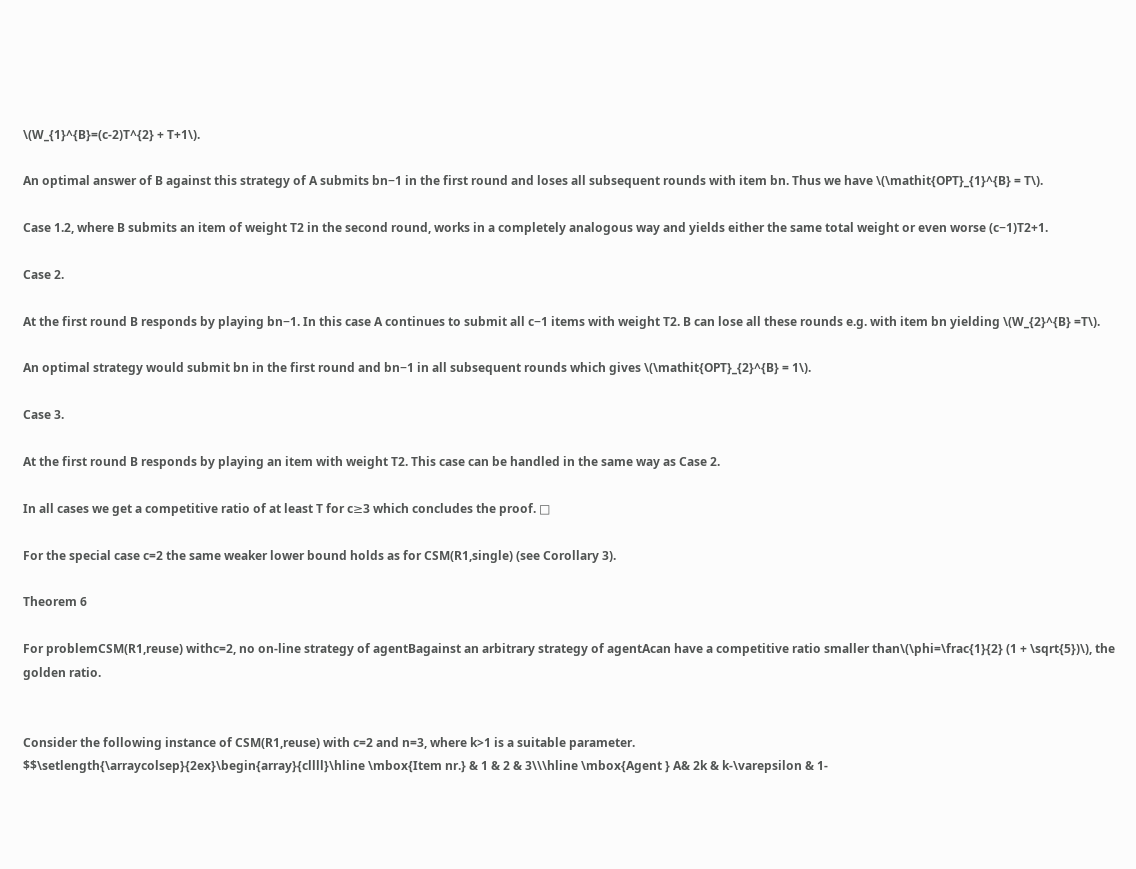\(W_{1}^{B}=(c-2)T^{2} + T+1\).

An optimal answer of B against this strategy of A submits bn−1 in the first round and loses all subsequent rounds with item bn. Thus we have \(\mathit{OPT}_{1}^{B} = T\).

Case 1.2, where B submits an item of weight T2 in the second round, works in a completely analogous way and yields either the same total weight or even worse (c−1)T2+1.

Case 2.

At the first round B responds by playing bn−1. In this case A continues to submit all c−1 items with weight T2. B can lose all these rounds e.g. with item bn yielding \(W_{2}^{B} =T\).

An optimal strategy would submit bn in the first round and bn−1 in all subsequent rounds which gives \(\mathit{OPT}_{2}^{B} = 1\).

Case 3.

At the first round B responds by playing an item with weight T2. This case can be handled in the same way as Case 2.

In all cases we get a competitive ratio of at least T for c≥3 which concludes the proof. □

For the special case c=2 the same weaker lower bound holds as for CSM(R1,single) (see Corollary 3).

Theorem 6

For problemCSM(R1,reuse) withc=2, no on-line strategy of agentBagainst an arbitrary strategy of agentAcan have a competitive ratio smaller than\(\phi=\frac{1}{2} (1 + \sqrt{5})\), the golden ratio.


Consider the following instance of CSM(R1,reuse) with c=2 and n=3, where k>1 is a suitable parameter.
$$\setlength{\arraycolsep}{2ex}\begin{array}{cllll}\hline \mbox{Item nr.} & 1 & 2 & 3\\\hline \mbox{Agent } A& 2k & k-\varepsilon & 1-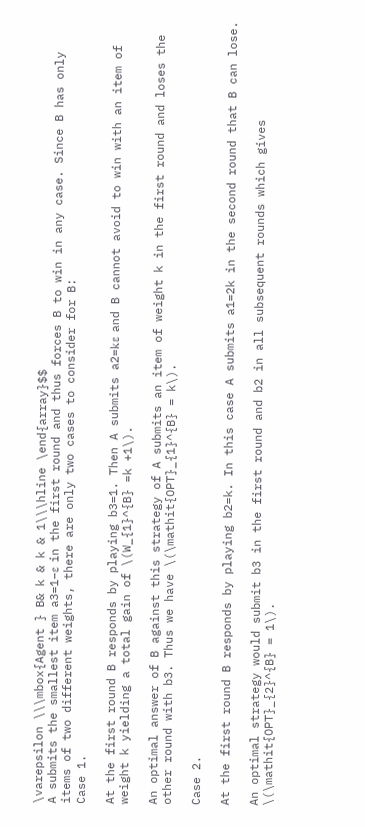\varepsilon \\\mbox{Agent } B& k & k & 1\\\hline \end{array}$$
A submits the smallest item a3=1−ε in the first round and thus forces B to win in any case. Since B has only items of two different weights, there are only two cases to consider for B:
Case 1.

At the first round B responds by playing b3=1. Then A submits a2=kε and B cannot avoid to win with an item of weight k yielding a total gain of \(W_{1}^{B} =k +1\).

An optimal answer of B against this strategy of A submits an item of weight k in the first round and loses the other round with b3. Thus we have \(\mathit{OPT}_{1}^{B} = k\).

Case 2.

At the first round B responds by playing b2=k. In this case A submits a1=2k in the second round that B can lose.

An optimal strategy would submit b3 in the first round and b2 in all subsequent rounds which gives \(\mathit{OPT}_{2}^{B} = 1\).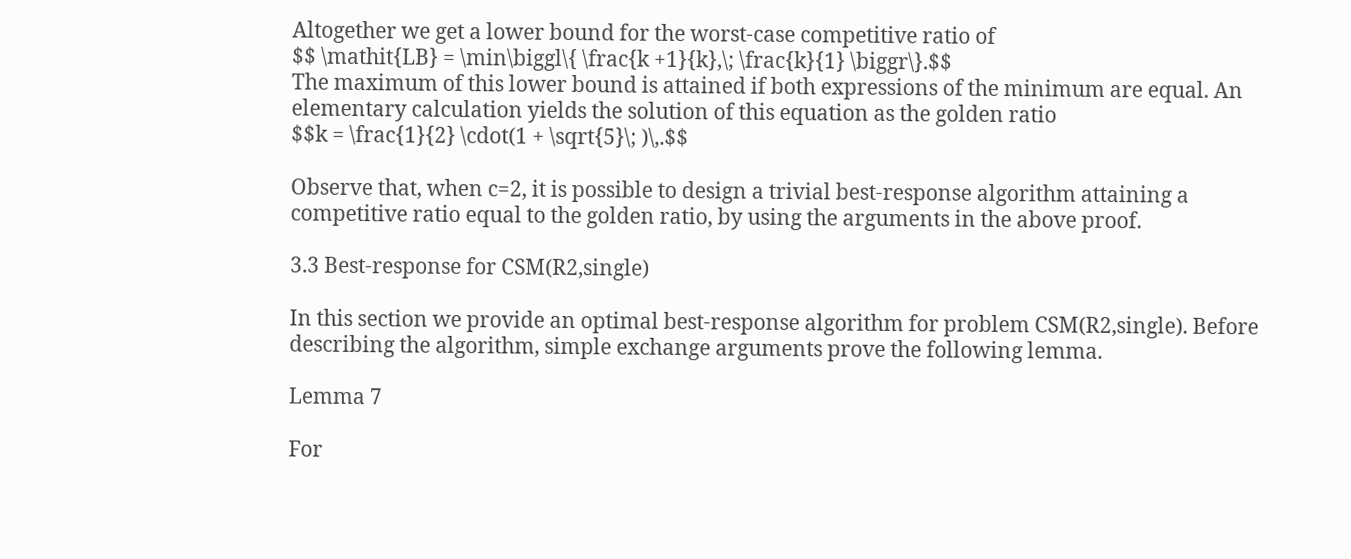Altogether we get a lower bound for the worst-case competitive ratio of
$$ \mathit{LB} = \min\biggl\{ \frac{k +1}{k},\; \frac{k}{1} \biggr\}.$$
The maximum of this lower bound is attained if both expressions of the minimum are equal. An elementary calculation yields the solution of this equation as the golden ratio
$$k = \frac{1}{2} \cdot(1 + \sqrt{5}\; )\,.$$

Observe that, when c=2, it is possible to design a trivial best-response algorithm attaining a competitive ratio equal to the golden ratio, by using the arguments in the above proof.

3.3 Best-response for CSM(R2,single)

In this section we provide an optimal best-response algorithm for problem CSM(R2,single). Before describing the algorithm, simple exchange arguments prove the following lemma.

Lemma 7

For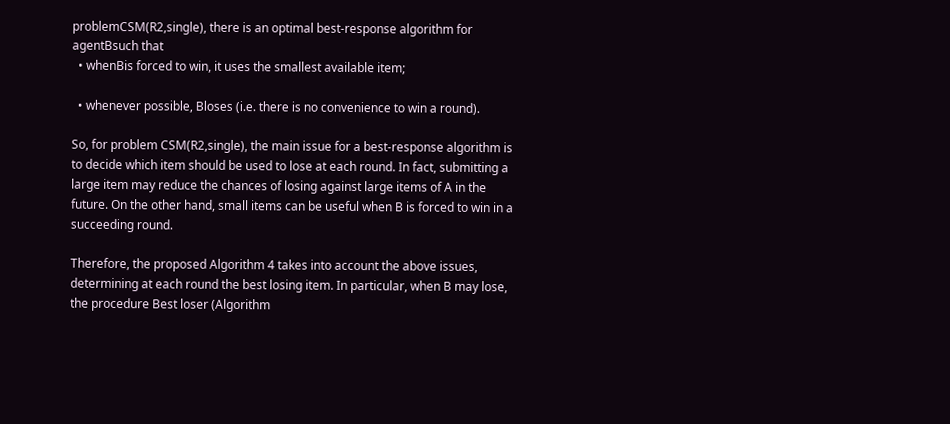problemCSM(R2,single), there is an optimal best-response algorithm for agentBsuch that
  • whenBis forced to win, it uses the smallest available item;

  • whenever possible, Bloses (i.e. there is no convenience to win a round).

So, for problem CSM(R2,single), the main issue for a best-response algorithm is to decide which item should be used to lose at each round. In fact, submitting a large item may reduce the chances of losing against large items of A in the future. On the other hand, small items can be useful when B is forced to win in a succeeding round.

Therefore, the proposed Algorithm 4 takes into account the above issues, determining at each round the best losing item. In particular, when B may lose, the procedure Best loser (Algorithm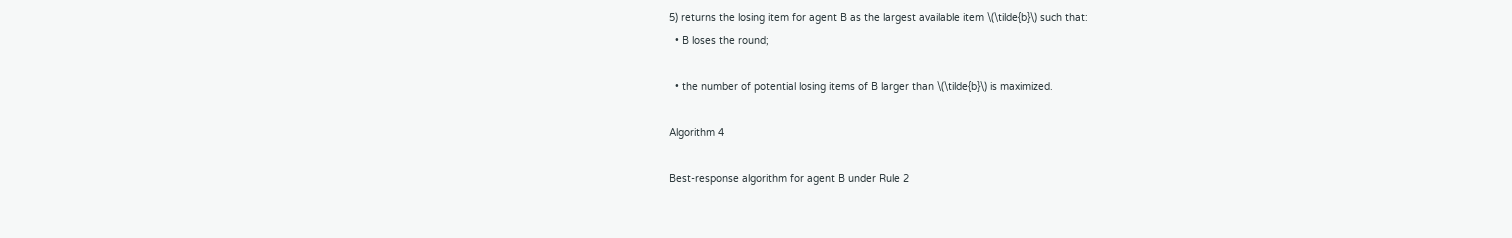5) returns the losing item for agent B as the largest available item \(\tilde{b}\) such that:
  • B loses the round;

  • the number of potential losing items of B larger than \(\tilde{b}\) is maximized.

Algorithm 4

Best-response algorithm for agent B under Rule 2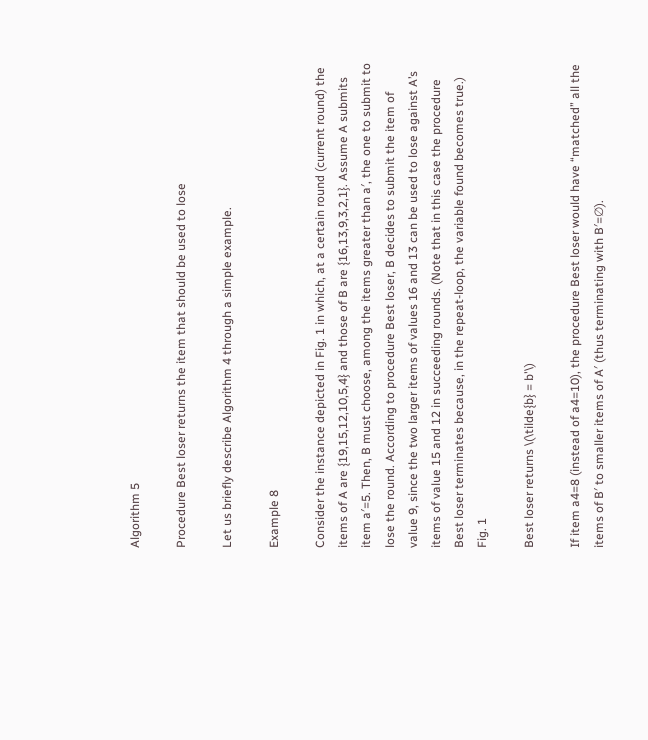Algorithm 5

Procedure Best loser returns the item that should be used to lose

Let us briefly describe Algorithm 4 through a simple example.

Example 8

Consider the instance depicted in Fig. 1 in which, at a certain round (current round) the items of A are {19,15,12,10,5,4} and those of B are {16,13,9,3,2,1}. Assume A submits item a′=5. Then, B must choose, among the items greater than a′, the one to submit to lose the round. According to procedure Best loser, B decides to submit the item of value 9, since the two larger items of values 16 and 13 can be used to lose against A’s items of value 15 and 12 in succeeding rounds. (Note that in this case the procedure Best loser terminates because, in the repeat-loop, the variable found becomes true.)
Fig. 1

Best loser returns \(\tilde{b} = b'\)

If item a4=8 (instead of a4=10), the procedure Best loser would have “matched” all the items of B′ to smaller items of A′ (thus terminating with B′=∅).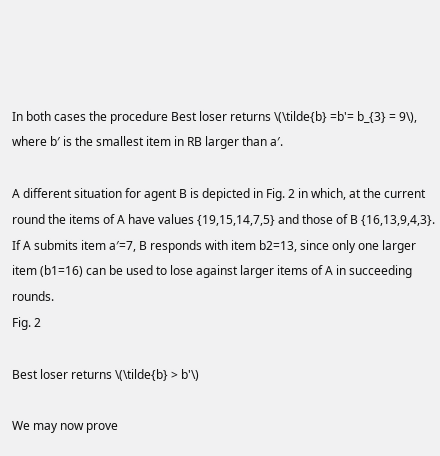In both cases the procedure Best loser returns \(\tilde{b} =b'= b_{3} = 9\), where b′ is the smallest item in RB larger than a′.

A different situation for agent B is depicted in Fig. 2 in which, at the current round the items of A have values {19,15,14,7,5} and those of B {16,13,9,4,3}. If A submits item a′=7, B responds with item b2=13, since only one larger item (b1=16) can be used to lose against larger items of A in succeeding rounds.
Fig. 2

Best loser returns \(\tilde{b} > b'\)

We may now prove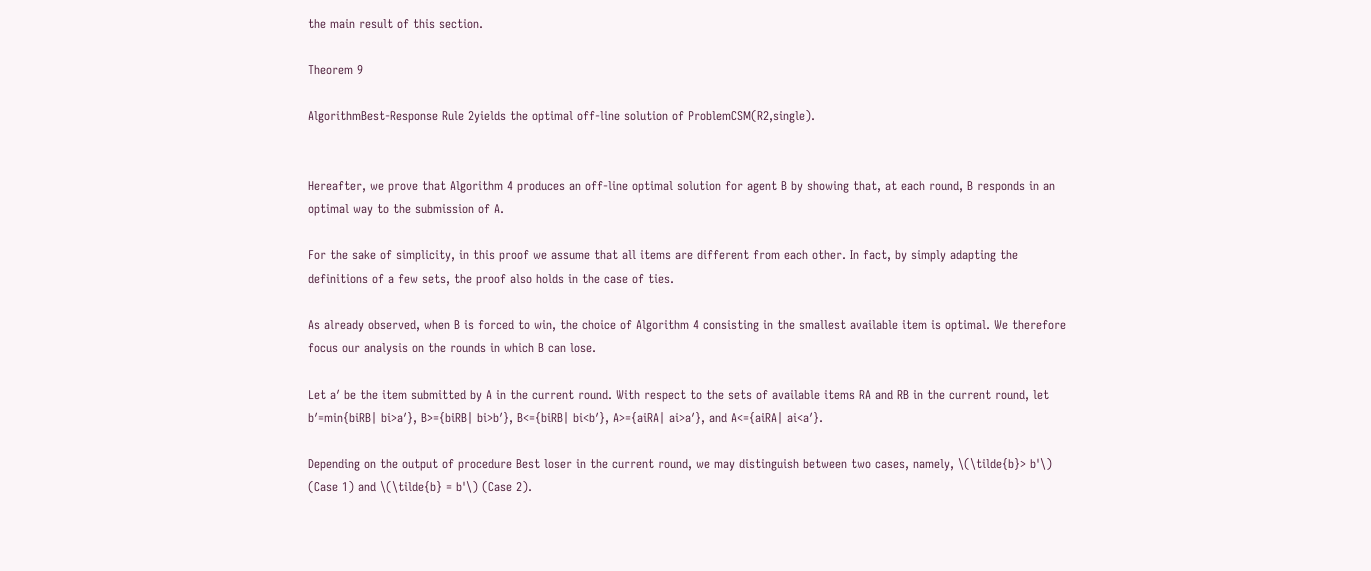the main result of this section.

Theorem 9

AlgorithmBest-Response Rule 2yields the optimal off-line solution of ProblemCSM(R2,single).


Hereafter, we prove that Algorithm 4 produces an off-line optimal solution for agent B by showing that, at each round, B responds in an optimal way to the submission of A.

For the sake of simplicity, in this proof we assume that all items are different from each other. In fact, by simply adapting the definitions of a few sets, the proof also holds in the case of ties.

As already observed, when B is forced to win, the choice of Algorithm 4 consisting in the smallest available item is optimal. We therefore focus our analysis on the rounds in which B can lose.

Let a′ be the item submitted by A in the current round. With respect to the sets of available items RA and RB in the current round, let b′=min{biRB| bi>a′}, B>={biRB| bi>b′}, B<={biRB| bi<b′}, A>={aiRA| ai>a′}, and A<={aiRA| ai<a′}.

Depending on the output of procedure Best loser in the current round, we may distinguish between two cases, namely, \(\tilde{b}> b'\) (Case 1) and \(\tilde{b} = b'\) (Case 2).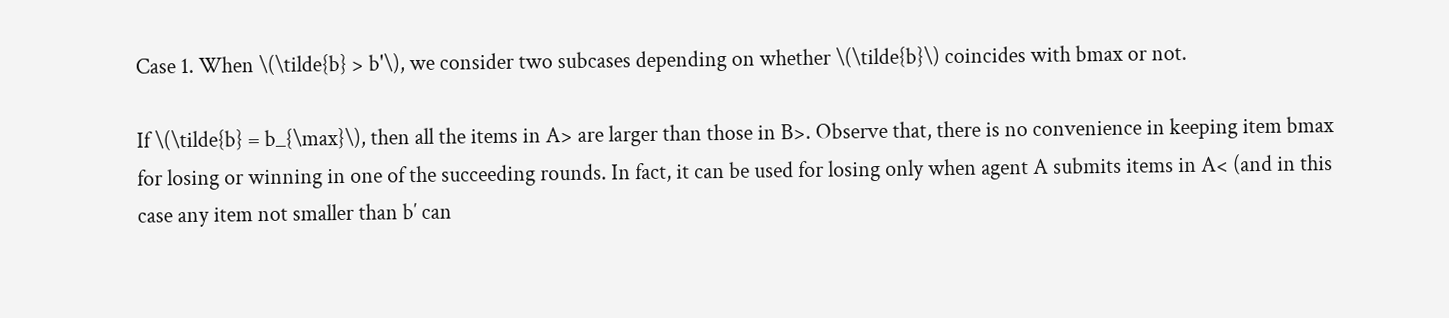Case 1. When \(\tilde{b} > b'\), we consider two subcases depending on whether \(\tilde{b}\) coincides with bmax or not.

If \(\tilde{b} = b_{\max}\), then all the items in A> are larger than those in B>. Observe that, there is no convenience in keeping item bmax for losing or winning in one of the succeeding rounds. In fact, it can be used for losing only when agent A submits items in A< (and in this case any item not smaller than b′ can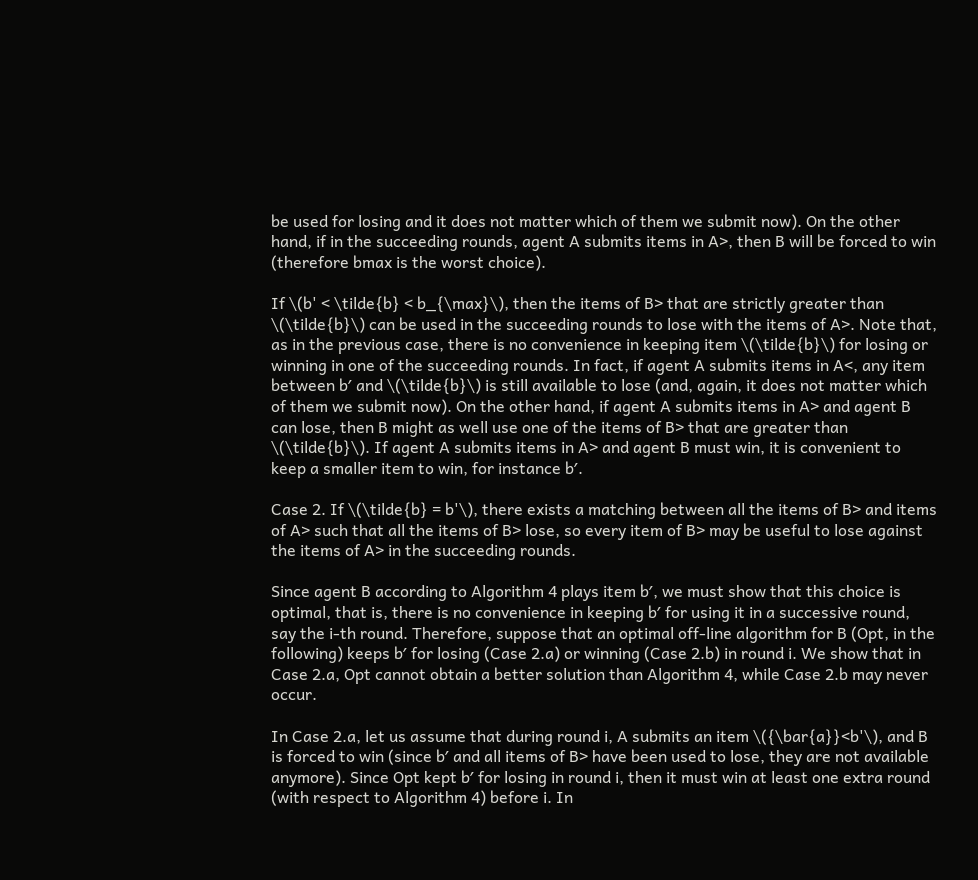be used for losing and it does not matter which of them we submit now). On the other hand, if in the succeeding rounds, agent A submits items in A>, then B will be forced to win (therefore bmax is the worst choice).

If \(b' < \tilde{b} < b_{\max}\), then the items of B> that are strictly greater than \(\tilde{b}\) can be used in the succeeding rounds to lose with the items of A>. Note that, as in the previous case, there is no convenience in keeping item \(\tilde{b}\) for losing or winning in one of the succeeding rounds. In fact, if agent A submits items in A<, any item between b′ and \(\tilde{b}\) is still available to lose (and, again, it does not matter which of them we submit now). On the other hand, if agent A submits items in A> and agent B can lose, then B might as well use one of the items of B> that are greater than \(\tilde{b}\). If agent A submits items in A> and agent B must win, it is convenient to keep a smaller item to win, for instance b′.

Case 2. If \(\tilde{b} = b'\), there exists a matching between all the items of B> and items of A> such that all the items of B> lose, so every item of B> may be useful to lose against the items of A> in the succeeding rounds.

Since agent B according to Algorithm 4 plays item b′, we must show that this choice is optimal, that is, there is no convenience in keeping b′ for using it in a successive round, say the i-th round. Therefore, suppose that an optimal off-line algorithm for B (Opt, in the following) keeps b′ for losing (Case 2.a) or winning (Case 2.b) in round i. We show that in Case 2.a, Opt cannot obtain a better solution than Algorithm 4, while Case 2.b may never occur.

In Case 2.a, let us assume that during round i, A submits an item \({\bar{a}}<b'\), and B is forced to win (since b′ and all items of B> have been used to lose, they are not available anymore). Since Opt kept b′ for losing in round i, then it must win at least one extra round (with respect to Algorithm 4) before i. In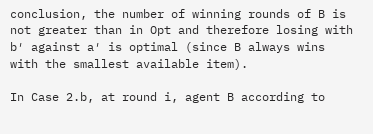conclusion, the number of winning rounds of B is not greater than in Opt and therefore losing with b′ against a′ is optimal (since B always wins with the smallest available item).

In Case 2.b, at round i, agent B according to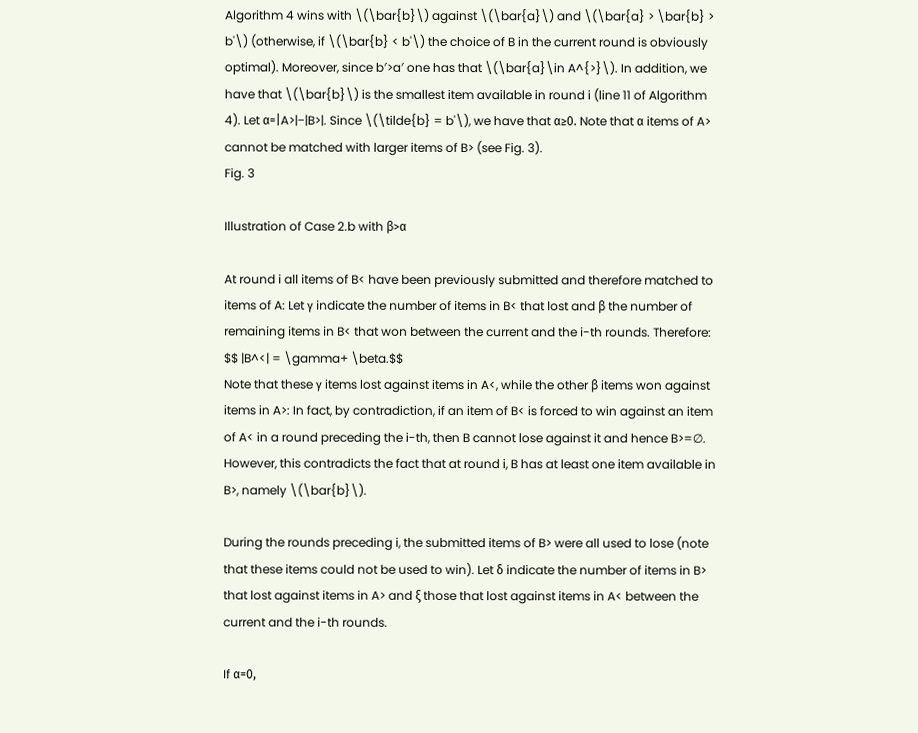Algorithm 4 wins with \(\bar{b}\) against \(\bar{a}\) and \(\bar{a} > \bar{b} > b'\) (otherwise, if \(\bar{b} < b'\) the choice of B in the current round is obviously optimal). Moreover, since b′>a′ one has that \(\bar{a}\in A^{>}\). In addition, we have that \(\bar{b}\) is the smallest item available in round i (line 11 of Algorithm 4). Let α=|A>|−|B>|. Since \(\tilde{b} = b'\), we have that α≥0. Note that α items of A> cannot be matched with larger items of B> (see Fig. 3).
Fig. 3

Illustration of Case 2.b with β>α

At round i all items of B< have been previously submitted and therefore matched to items of A: Let γ indicate the number of items in B< that lost and β the number of remaining items in B< that won between the current and the i-th rounds. Therefore:
$$ |B^<| = \gamma+ \beta.$$
Note that these γ items lost against items in A<, while the other β items won against items in A>: In fact, by contradiction, if an item of B< is forced to win against an item of A< in a round preceding the i-th, then B cannot lose against it and hence B>=∅. However, this contradicts the fact that at round i, B has at least one item available in B>, namely \(\bar{b}\).

During the rounds preceding i, the submitted items of B> were all used to lose (note that these items could not be used to win). Let δ indicate the number of items in B> that lost against items in A> and ξ those that lost against items in A< between the current and the i-th rounds.

If α=0,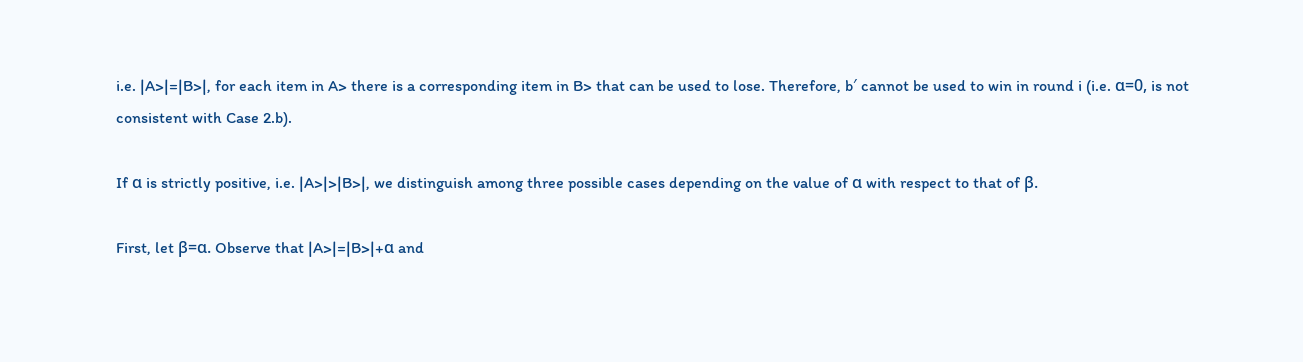i.e. |A>|=|B>|, for each item in A> there is a corresponding item in B> that can be used to lose. Therefore, b′ cannot be used to win in round i (i.e. α=0, is not consistent with Case 2.b).

If α is strictly positive, i.e. |A>|>|B>|, we distinguish among three possible cases depending on the value of α with respect to that of β.

First, let β=α. Observe that |A>|=|B>|+α and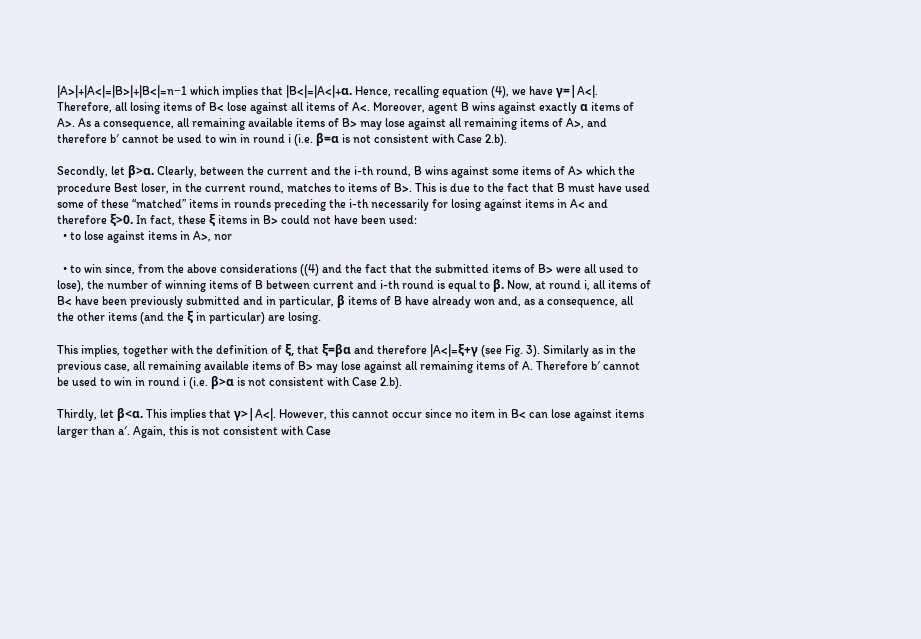|A>|+|A<|=|B>|+|B<|=n−1 which implies that |B<|=|A<|+α. Hence, recalling equation (4), we have γ=|A<|. Therefore, all losing items of B< lose against all items of A<. Moreover, agent B wins against exactly α items of A>. As a consequence, all remaining available items of B> may lose against all remaining items of A>, and therefore b′ cannot be used to win in round i (i.e. β=α is not consistent with Case 2.b).

Secondly, let β>α. Clearly, between the current and the i-th round, B wins against some items of A> which the procedure Best loser, in the current round, matches to items of B>. This is due to the fact that B must have used some of these “matched” items in rounds preceding the i-th necessarily for losing against items in A< and therefore ξ>0. In fact, these ξ items in B> could not have been used:
  • to lose against items in A>, nor

  • to win since, from the above considerations ((4) and the fact that the submitted items of B> were all used to lose), the number of winning items of B between current and i-th round is equal to β. Now, at round i, all items of B< have been previously submitted and in particular, β items of B have already won and, as a consequence, all the other items (and the ξ in particular) are losing.

This implies, together with the definition of ξ, that ξ=βα and therefore |A<|=ξ+γ (see Fig. 3). Similarly as in the previous case, all remaining available items of B> may lose against all remaining items of A. Therefore b′ cannot be used to win in round i (i.e. β>α is not consistent with Case 2.b).

Thirdly, let β<α. This implies that γ>|A<|. However, this cannot occur since no item in B< can lose against items larger than a′. Again, this is not consistent with Case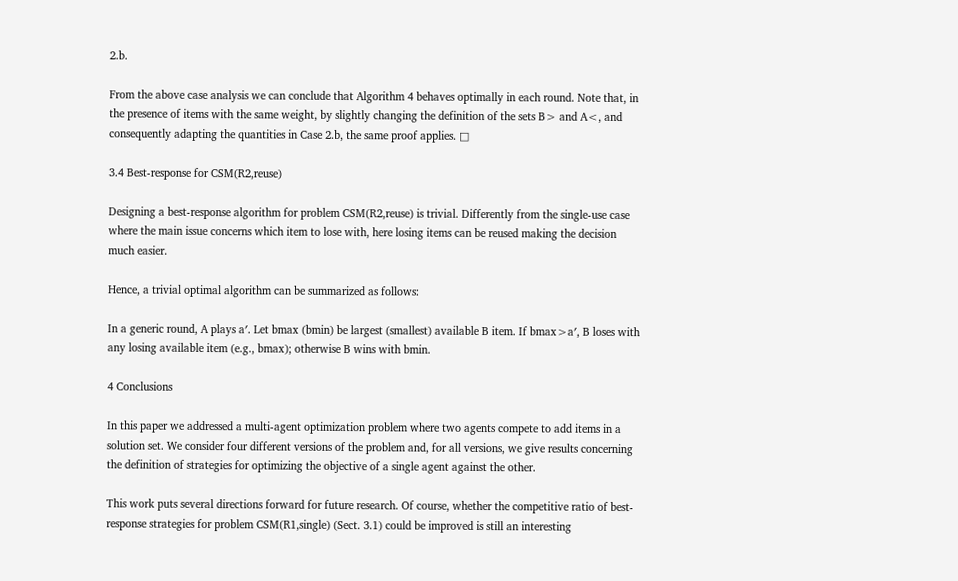2.b.

From the above case analysis we can conclude that Algorithm 4 behaves optimally in each round. Note that, in the presence of items with the same weight, by slightly changing the definition of the sets B> and A<, and consequently adapting the quantities in Case 2.b, the same proof applies. □

3.4 Best-response for CSM(R2,reuse)

Designing a best-response algorithm for problem CSM(R2,reuse) is trivial. Differently from the single-use case where the main issue concerns which item to lose with, here losing items can be reused making the decision much easier.

Hence, a trivial optimal algorithm can be summarized as follows:

In a generic round, A plays a′. Let bmax (bmin) be largest (smallest) available B item. If bmax>a′, B loses with any losing available item (e.g., bmax); otherwise B wins with bmin.

4 Conclusions

In this paper we addressed a multi-agent optimization problem where two agents compete to add items in a solution set. We consider four different versions of the problem and, for all versions, we give results concerning the definition of strategies for optimizing the objective of a single agent against the other.

This work puts several directions forward for future research. Of course, whether the competitive ratio of best-response strategies for problem CSM(R1,single) (Sect. 3.1) could be improved is still an interesting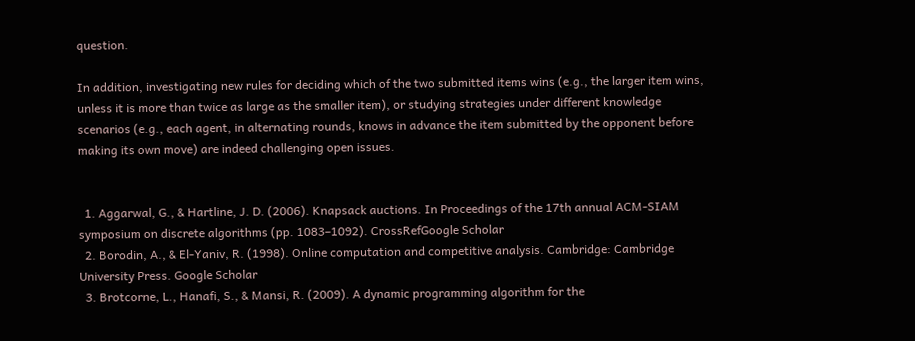question.

In addition, investigating new rules for deciding which of the two submitted items wins (e.g., the larger item wins, unless it is more than twice as large as the smaller item), or studying strategies under different knowledge scenarios (e.g., each agent, in alternating rounds, knows in advance the item submitted by the opponent before making its own move) are indeed challenging open issues.


  1. Aggarwal, G., & Hartline, J. D. (2006). Knapsack auctions. In Proceedings of the 17th annual ACM-SIAM symposium on discrete algorithms (pp. 1083–1092). CrossRefGoogle Scholar
  2. Borodin, A., & El-Yaniv, R. (1998). Online computation and competitive analysis. Cambridge: Cambridge University Press. Google Scholar
  3. Brotcorne, L., Hanafi, S., & Mansi, R. (2009). A dynamic programming algorithm for the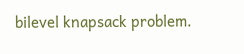bilevel knapsack problem.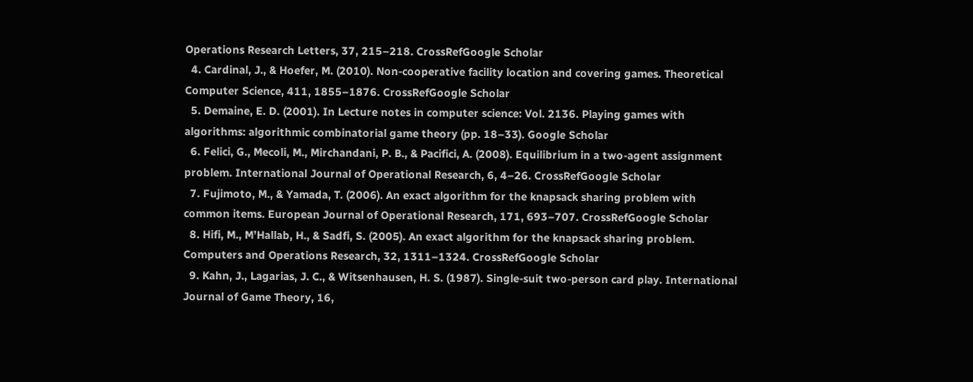Operations Research Letters, 37, 215–218. CrossRefGoogle Scholar
  4. Cardinal, J., & Hoefer, M. (2010). Non-cooperative facility location and covering games. Theoretical Computer Science, 411, 1855–1876. CrossRefGoogle Scholar
  5. Demaine, E. D. (2001). In Lecture notes in computer science: Vol. 2136. Playing games with algorithms: algorithmic combinatorial game theory (pp. 18–33). Google Scholar
  6. Felici, G., Mecoli, M., Mirchandani, P. B., & Pacifici, A. (2008). Equilibrium in a two-agent assignment problem. International Journal of Operational Research, 6, 4–26. CrossRefGoogle Scholar
  7. Fujimoto, M., & Yamada, T. (2006). An exact algorithm for the knapsack sharing problem with common items. European Journal of Operational Research, 171, 693–707. CrossRefGoogle Scholar
  8. Hifi, M., M’Hallab, H., & Sadfi, S. (2005). An exact algorithm for the knapsack sharing problem. Computers and Operations Research, 32, 1311–1324. CrossRefGoogle Scholar
  9. Kahn, J., Lagarias, J. C., & Witsenhausen, H. S. (1987). Single-suit two-person card play. International Journal of Game Theory, 16,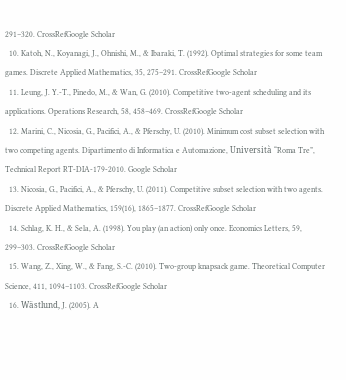291–320. CrossRefGoogle Scholar
  10. Katoh, N., Koyanagi, J., Ohnishi, M., & Ibaraki, T. (1992). Optimal strategies for some team games. Discrete Applied Mathematics, 35, 275–291. CrossRefGoogle Scholar
  11. Leung, J. Y.-T., Pinedo, M., & Wan, G. (2010). Competitive two-agent scheduling and its applications. Operations Research, 58, 458–469. CrossRefGoogle Scholar
  12. Marini, C., Nicosia, G., Pacifici, A., & Pferschy, U. (2010). Minimum cost subset selection with two competing agents. Dipartimento di Informatica e Automazione, Università “Roma Tre”, Technical Report RT-DIA-179-2010. Google Scholar
  13. Nicosia, G., Pacifici, A., & Pferschy, U. (2011). Competitive subset selection with two agents. Discrete Applied Mathematics, 159(16), 1865–1877. CrossRefGoogle Scholar
  14. Schlag, K. H., & Sela, A. (1998). You play (an action) only once. Economics Letters, 59, 299–303. CrossRefGoogle Scholar
  15. Wang, Z., Xing, W., & Fang, S.-C. (2010). Two-group knapsack game. Theoretical Computer Science, 411, 1094–1103. CrossRefGoogle Scholar
  16. Wästlund, J. (2005). A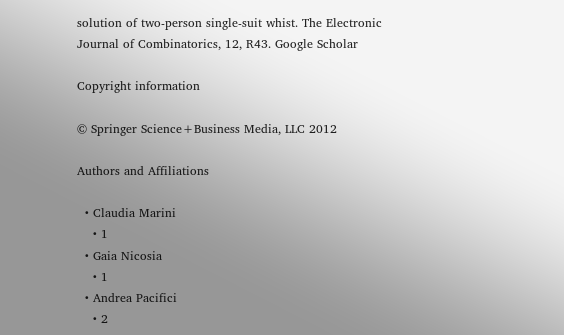solution of two-person single-suit whist. The Electronic Journal of Combinatorics, 12, R43. Google Scholar

Copyright information

© Springer Science+Business Media, LLC 2012

Authors and Affiliations

  • Claudia Marini
    • 1
  • Gaia Nicosia
    • 1
  • Andrea Pacifici
    • 2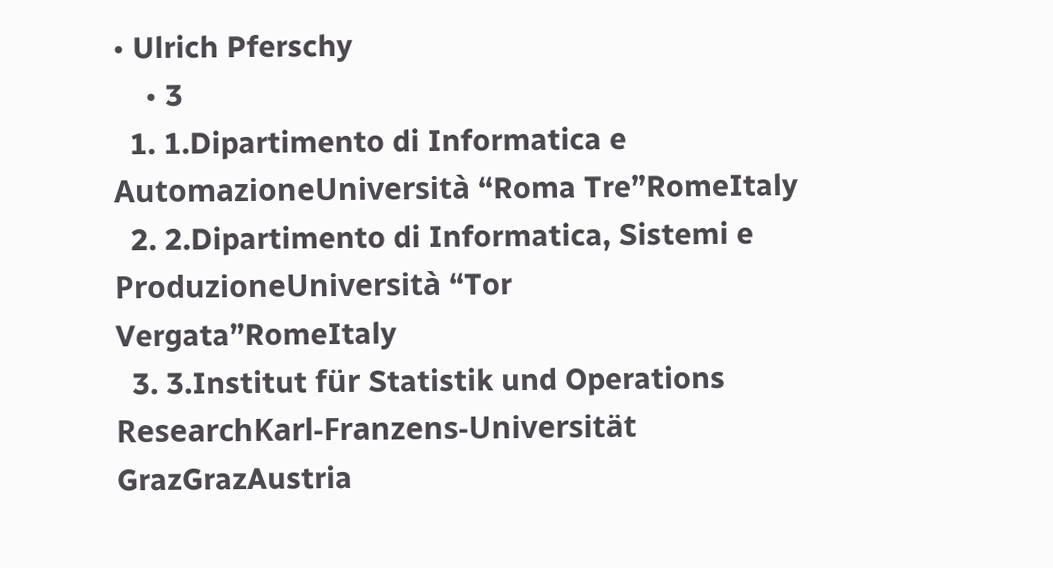• Ulrich Pferschy
    • 3
  1. 1.Dipartimento di Informatica e AutomazioneUniversità “Roma Tre”RomeItaly
  2. 2.Dipartimento di Informatica, Sistemi e ProduzioneUniversità “Tor Vergata”RomeItaly
  3. 3.Institut für Statistik und Operations ResearchKarl-Franzens-Universität GrazGrazAustria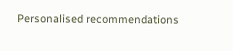Personalised recommendations